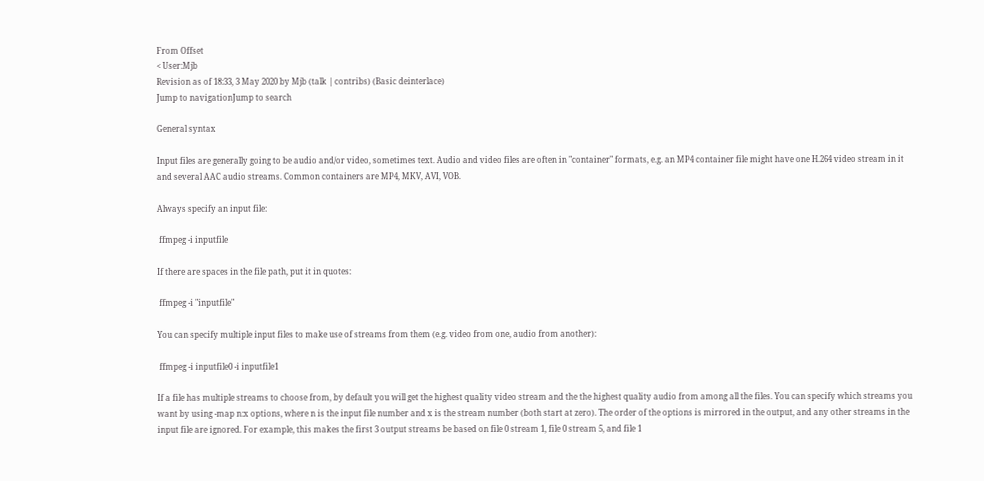From Offset
< User:Mjb
Revision as of 18:33, 3 May 2020 by Mjb (talk | contribs) (Basic deinterlace)
Jump to navigationJump to search

General syntax

Input files are generally going to be audio and/or video, sometimes text. Audio and video files are often in "container" formats, e.g. an MP4 container file might have one H.264 video stream in it and several AAC audio streams. Common containers are MP4, MKV, AVI, VOB.

Always specify an input file:

 ffmpeg -i inputfile

If there are spaces in the file path, put it in quotes:

 ffmpeg -i "inputfile"

You can specify multiple input files to make use of streams from them (e.g. video from one, audio from another):

 ffmpeg -i inputfile0 -i inputfile1

If a file has multiple streams to choose from, by default you will get the highest quality video stream and the the highest quality audio from among all the files. You can specify which streams you want by using -map n:x options, where n is the input file number and x is the stream number (both start at zero). The order of the options is mirrored in the output, and any other streams in the input file are ignored. For example, this makes the first 3 output streams be based on file 0 stream 1, file 0 stream 5, and file 1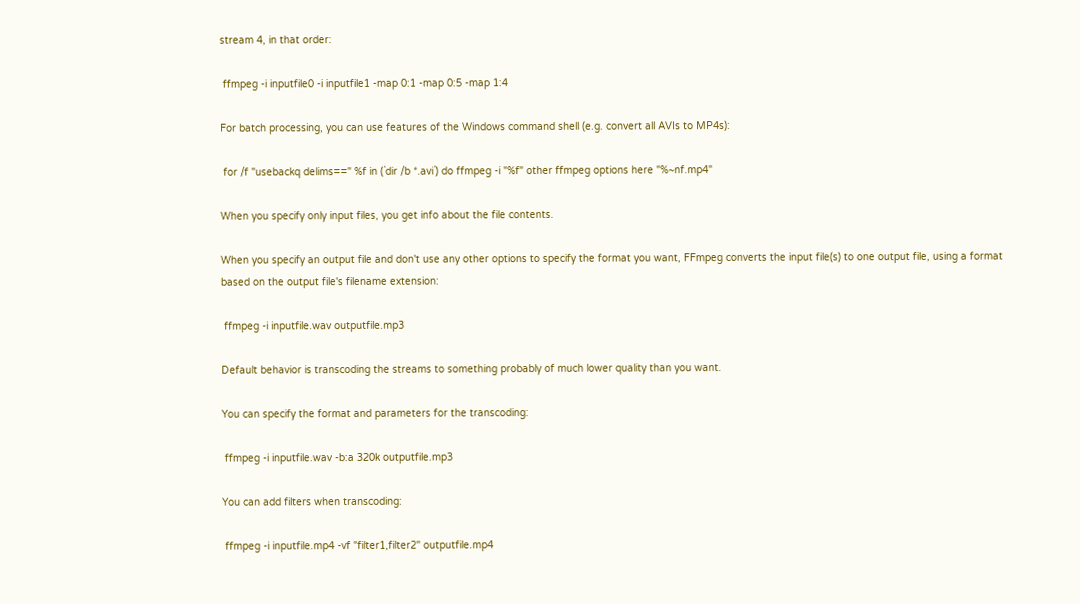stream 4, in that order:

 ffmpeg -i inputfile0 -i inputfile1 -map 0:1 -map 0:5 -map 1:4

For batch processing, you can use features of the Windows command shell (e.g. convert all AVIs to MP4s):

 for /f "usebackq delims==" %f in (`dir /b *.avi`) do ffmpeg -i "%f" other ffmpeg options here "%~nf.mp4"

When you specify only input files, you get info about the file contents.

When you specify an output file and don't use any other options to specify the format you want, FFmpeg converts the input file(s) to one output file, using a format based on the output file's filename extension:

 ffmpeg -i inputfile.wav outputfile.mp3

Default behavior is transcoding the streams to something probably of much lower quality than you want.

You can specify the format and parameters for the transcoding:

 ffmpeg -i inputfile.wav -b:a 320k outputfile.mp3

You can add filters when transcoding:

 ffmpeg -i inputfile.mp4 -vf "filter1,filter2" outputfile.mp4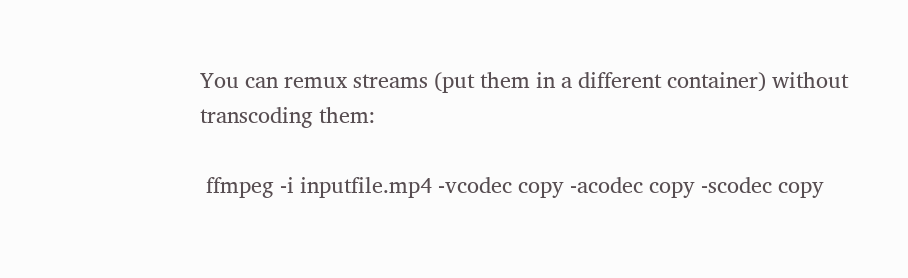You can remux streams (put them in a different container) without transcoding them:

 ffmpeg -i inputfile.mp4 -vcodec copy -acodec copy -scodec copy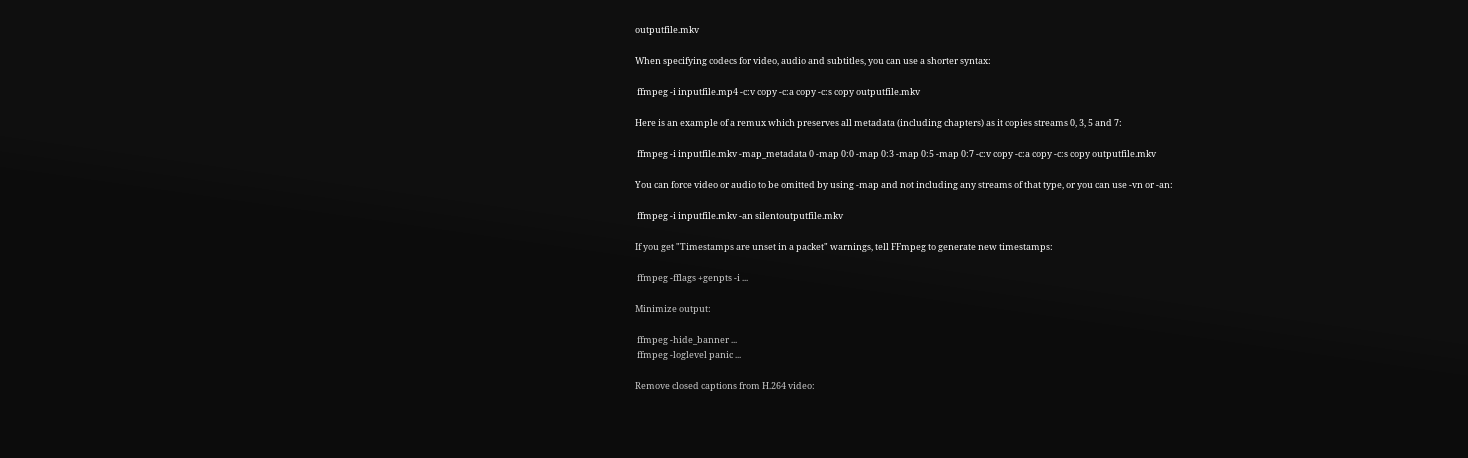outputfile.mkv

When specifying codecs for video, audio and subtitles, you can use a shorter syntax:

 ffmpeg -i inputfile.mp4 -c:v copy -c:a copy -c:s copy outputfile.mkv

Here is an example of a remux which preserves all metadata (including chapters) as it copies streams 0, 3, 5 and 7:

 ffmpeg -i inputfile.mkv -map_metadata 0 -map 0:0 -map 0:3 -map 0:5 -map 0:7 -c:v copy -c:a copy -c:s copy outputfile.mkv

You can force video or audio to be omitted by using -map and not including any streams of that type, or you can use -vn or -an:

 ffmpeg -i inputfile.mkv -an silentoutputfile.mkv

If you get "Timestamps are unset in a packet" warnings, tell FFmpeg to generate new timestamps:

 ffmpeg -fflags +genpts -i ...

Minimize output:

 ffmpeg -hide_banner ...
 ffmpeg -loglevel panic ...

Remove closed captions from H.264 video: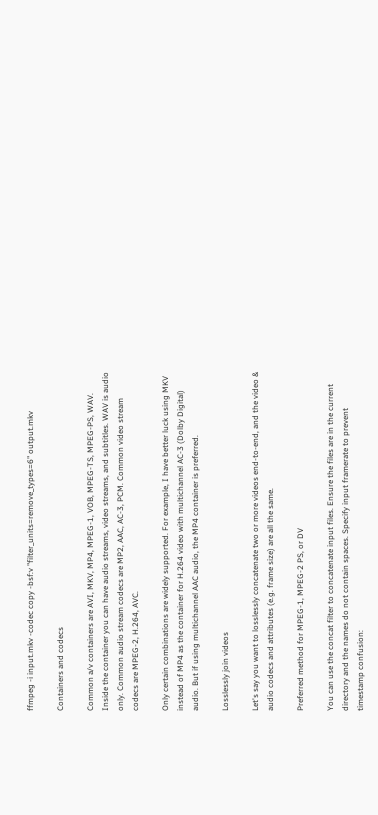ffmpeg -i input.mkv -codec copy -bsf:v "filter_units=remove_types=6" output.mkv

Containers and codecs

Common a/v containers are AVI, MKV, MP4, MPEG-1, VOB, MPEG-TS, MPEG-PS, WAV. Inside the container you can have audio streams, video streams, and subtitles. WAV is audio only. Common audio stream codecs are MP2, AAC, AC-3, PCM. Common video stream codecs are MPEG-2, H.264, AVC.

Only certain combinations are widely supported. For example, I have better luck using MKV instead of MP4 as the container for H.264 video with multichannel AC-3 (Dolby Digital) audio. But if using multichannel AAC audio, the MP4 container is preferred.

Losslessly join videos

Let's say you want to losslessly concatenate two or more videos end-to-end, and the video & audio codecs and attributes (e.g. frame size) are all the same.

Preferred method for MPEG-1, MPEG-2 PS, or DV

You can use the concat filter to concatenate input files. Ensure the files are in the current directory and the names do not contain spaces. Specify input framerate to prevent timestamp confusion: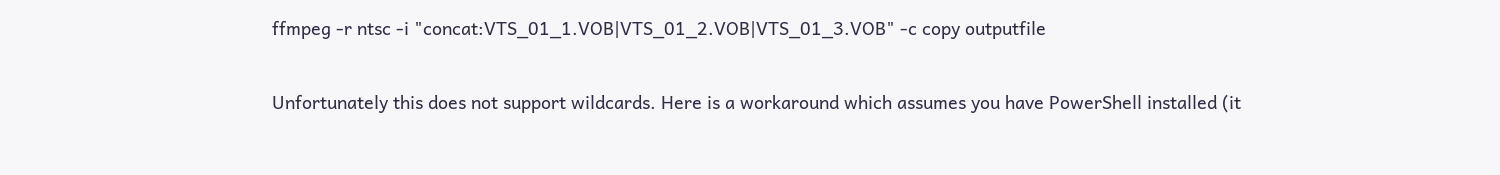ffmpeg -r ntsc -i "concat:VTS_01_1.VOB|VTS_01_2.VOB|VTS_01_3.VOB" -c copy outputfile

Unfortunately this does not support wildcards. Here is a workaround which assumes you have PowerShell installed (it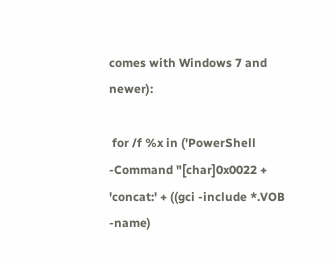comes with Windows 7 and newer):

 for /f %x in ('PowerShell -Command "[char]0x0022 + 'concat:' + ((gci -include *.VOB -name)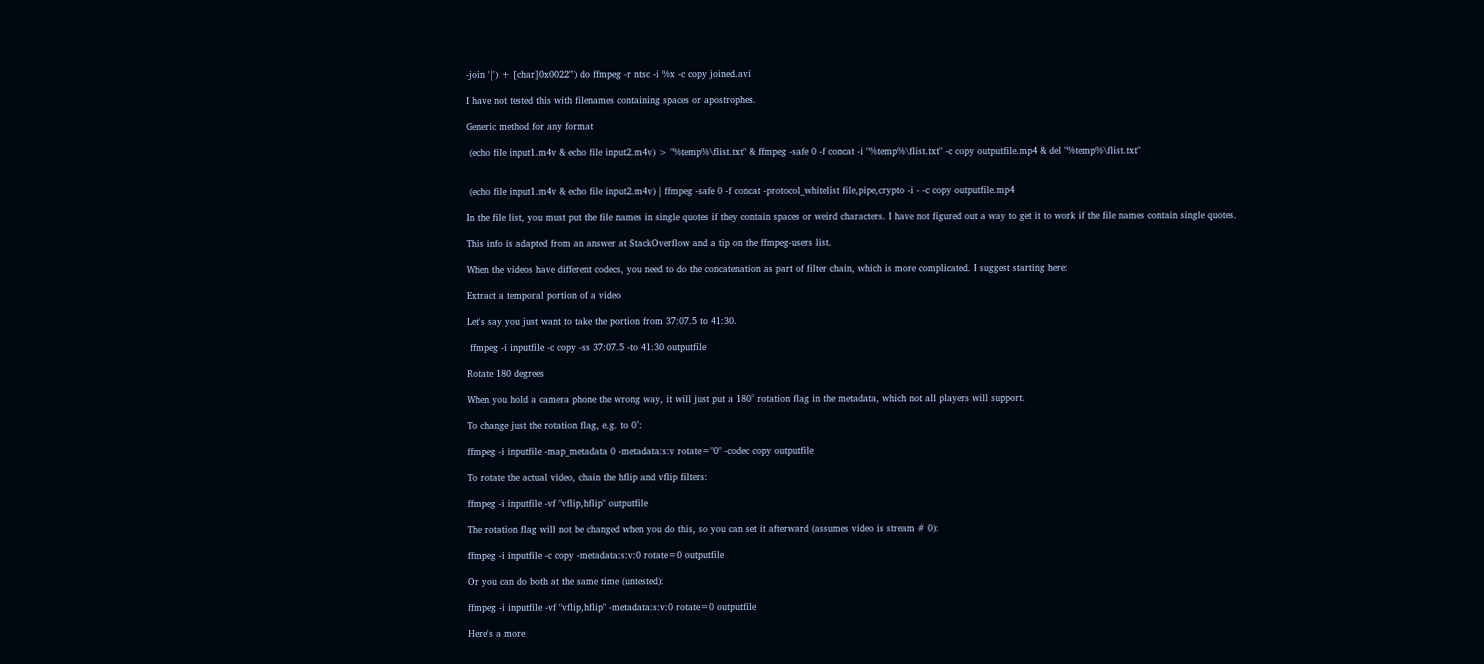-join '|') + [char]0x0022"') do ffmpeg -r ntsc -i %x -c copy joined.avi

I have not tested this with filenames containing spaces or apostrophes.

Generic method for any format

 (echo file input1.m4v & echo file input2.m4v) > "%temp%\flist.txt" & ffmpeg -safe 0 -f concat -i "%temp%\flist.txt" -c copy outputfile.mp4 & del "%temp%\flist.txt"


 (echo file input1.m4v & echo file input2.m4v) | ffmpeg -safe 0 -f concat -protocol_whitelist file,pipe,crypto -i - -c copy outputfile.mp4

In the file list, you must put the file names in single quotes if they contain spaces or weird characters. I have not figured out a way to get it to work if the file names contain single quotes.

This info is adapted from an answer at StackOverflow and a tip on the ffmpeg-users list.

When the videos have different codecs, you need to do the concatenation as part of filter chain, which is more complicated. I suggest starting here:

Extract a temporal portion of a video

Let's say you just want to take the portion from 37:07.5 to 41:30.

 ffmpeg -i inputfile -c copy -ss 37:07.5 -to 41:30 outputfile

Rotate 180 degrees

When you hold a camera phone the wrong way, it will just put a 180° rotation flag in the metadata, which not all players will support.

To change just the rotation flag, e.g. to 0°:

ffmpeg -i inputfile -map_metadata 0 -metadata:s:v rotate="0" -codec copy outputfile

To rotate the actual video, chain the hflip and vflip filters:

ffmpeg -i inputfile -vf "vflip,hflip" outputfile

The rotation flag will not be changed when you do this, so you can set it afterward (assumes video is stream # 0):

ffmpeg -i inputfile -c copy -metadata:s:v:0 rotate=0 outputfile

Or you can do both at the same time (untested):

ffmpeg -i inputfile -vf "vflip,hflip" -metadata:s:v:0 rotate=0 outputfile

Here's a more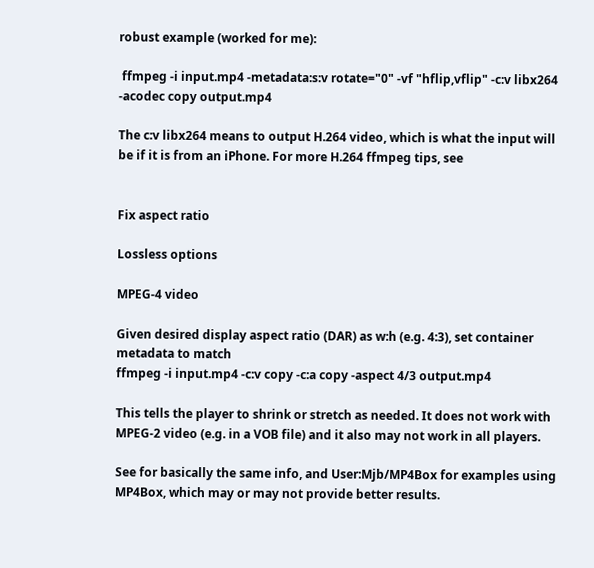robust example (worked for me):

 ffmpeg -i input.mp4 -metadata:s:v rotate="0" -vf "hflip,vflip" -c:v libx264 -acodec copy output.mp4

The c:v libx264 means to output H.264 video, which is what the input will be if it is from an iPhone. For more H.264 ffmpeg tips, see


Fix aspect ratio

Lossless options

MPEG-4 video

Given desired display aspect ratio (DAR) as w:h (e.g. 4:3), set container metadata to match
ffmpeg -i input.mp4 -c:v copy -c:a copy -aspect 4/3 output.mp4

This tells the player to shrink or stretch as needed. It does not work with MPEG-2 video (e.g. in a VOB file) and it also may not work in all players.

See for basically the same info, and User:Mjb/MP4Box for examples using MP4Box, which may or may not provide better results.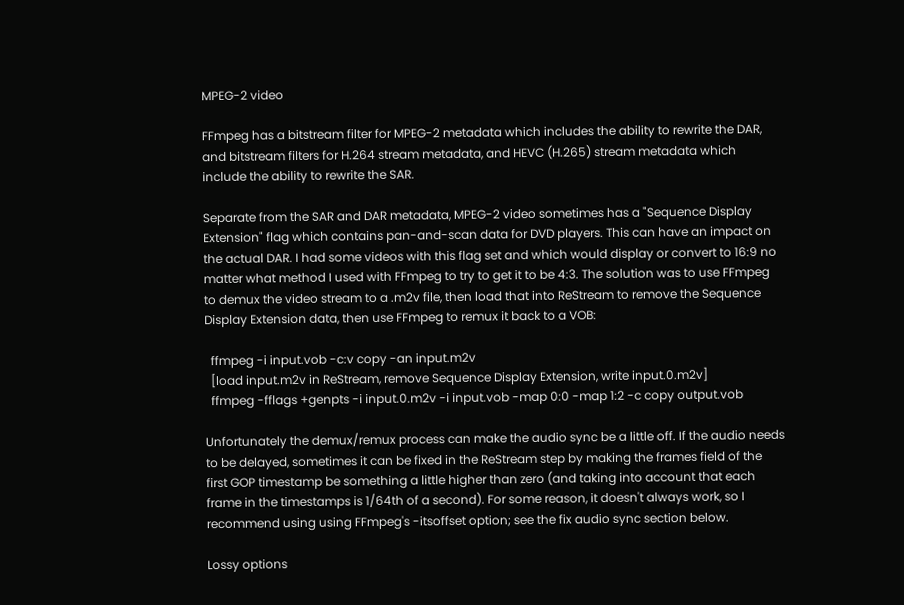MPEG-2 video

FFmpeg has a bitstream filter for MPEG-2 metadata which includes the ability to rewrite the DAR, and bitstream filters for H.264 stream metadata, and HEVC (H.265) stream metadata which include the ability to rewrite the SAR.

Separate from the SAR and DAR metadata, MPEG-2 video sometimes has a "Sequence Display Extension" flag which contains pan-and-scan data for DVD players. This can have an impact on the actual DAR. I had some videos with this flag set and which would display or convert to 16:9 no matter what method I used with FFmpeg to try to get it to be 4:3. The solution was to use FFmpeg to demux the video stream to a .m2v file, then load that into ReStream to remove the Sequence Display Extension data, then use FFmpeg to remux it back to a VOB:

  ffmpeg -i input.vob -c:v copy -an input.m2v
  [load input.m2v in ReStream, remove Sequence Display Extension, write input.0.m2v]
  ffmpeg -fflags +genpts -i input.0.m2v -i input.vob -map 0:0 -map 1:2 -c copy output.vob

Unfortunately the demux/remux process can make the audio sync be a little off. If the audio needs to be delayed, sometimes it can be fixed in the ReStream step by making the frames field of the first GOP timestamp be something a little higher than zero (and taking into account that each frame in the timestamps is 1/64th of a second). For some reason, it doesn't always work, so I recommend using using FFmpeg's -itsoffset option; see the fix audio sync section below.

Lossy options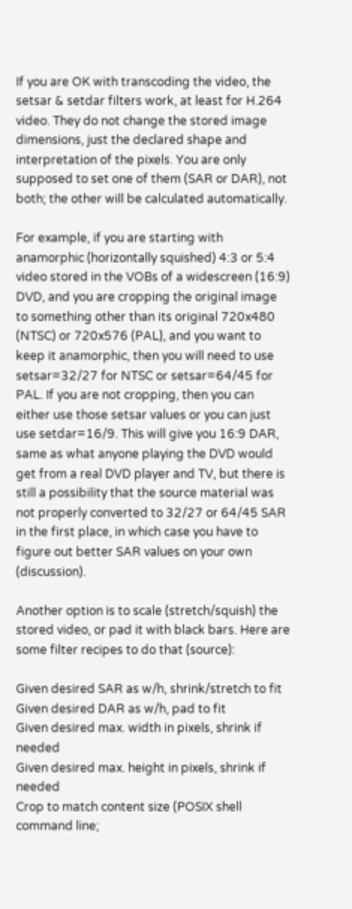If you are OK with transcoding the video, the setsar & setdar filters work, at least for H.264 video. They do not change the stored image dimensions, just the declared shape and interpretation of the pixels. You are only supposed to set one of them (SAR or DAR), not both; the other will be calculated automatically.

For example, if you are starting with anamorphic (horizontally squished) 4:3 or 5:4 video stored in the VOBs of a widescreen (16:9) DVD, and you are cropping the original image to something other than its original 720x480 (NTSC) or 720x576 (PAL), and you want to keep it anamorphic, then you will need to use setsar=32/27 for NTSC or setsar=64/45 for PAL. If you are not cropping, then you can either use those setsar values or you can just use setdar=16/9. This will give you 16:9 DAR, same as what anyone playing the DVD would get from a real DVD player and TV, but there is still a possibility that the source material was not properly converted to 32/27 or 64/45 SAR in the first place, in which case you have to figure out better SAR values on your own (discussion).

Another option is to scale (stretch/squish) the stored video, or pad it with black bars. Here are some filter recipes to do that (source):

Given desired SAR as w/h, shrink/stretch to fit
Given desired DAR as w/h, pad to fit
Given desired max. width in pixels, shrink if needed
Given desired max. height in pixels, shrink if needed
Crop to match content size (POSIX shell command line;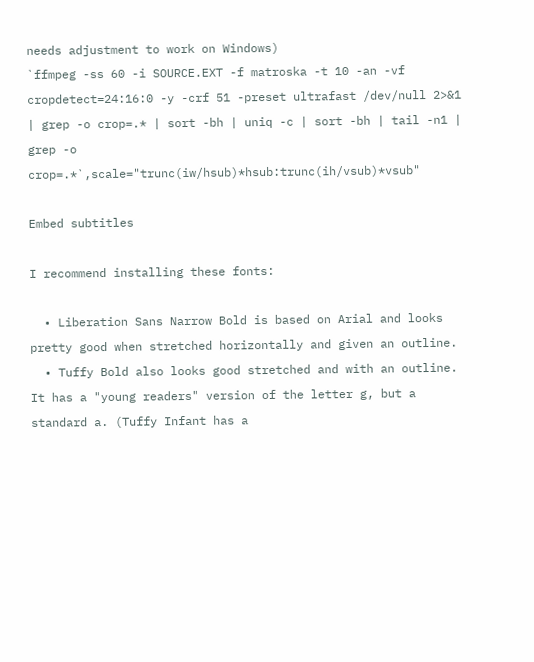needs adjustment to work on Windows)
`ffmpeg -ss 60 -i SOURCE.EXT -f matroska -t 10 -an -vf cropdetect=24:16:0 -y -crf 51 -preset ultrafast /dev/null 2>&1 | grep -o crop=.* | sort -bh | uniq -c | sort -bh | tail -n1 | grep -o crop=.*`,scale="trunc(iw/hsub)*hsub:trunc(ih/vsub)*vsub"

Embed subtitles

I recommend installing these fonts:

  • Liberation Sans Narrow Bold is based on Arial and looks pretty good when stretched horizontally and given an outline.
  • Tuffy Bold also looks good stretched and with an outline. It has a "young readers" version of the letter g, but a standard a. (Tuffy Infant has a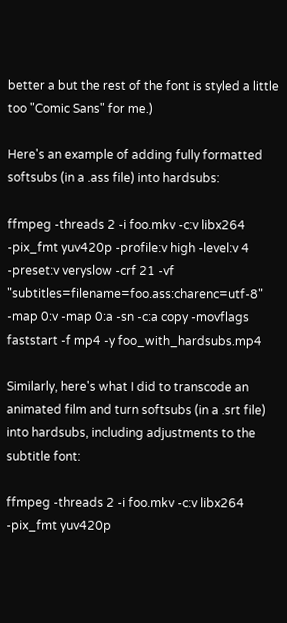better a but the rest of the font is styled a little too "Comic Sans" for me.)

Here's an example of adding fully formatted softsubs (in a .ass file) into hardsubs:

ffmpeg -threads 2 -i foo.mkv -c:v libx264 -pix_fmt yuv420p -profile:v high -level:v 4 -preset:v veryslow -crf 21 -vf "subtitles=filename=foo.ass:charenc=utf-8" -map 0:v -map 0:a -sn -c:a copy -movflags faststart -f mp4 -y foo_with_hardsubs.mp4

Similarly, here's what I did to transcode an animated film and turn softsubs (in a .srt file) into hardsubs, including adjustments to the subtitle font:

ffmpeg -threads 2 -i foo.mkv -c:v libx264 -pix_fmt yuv420p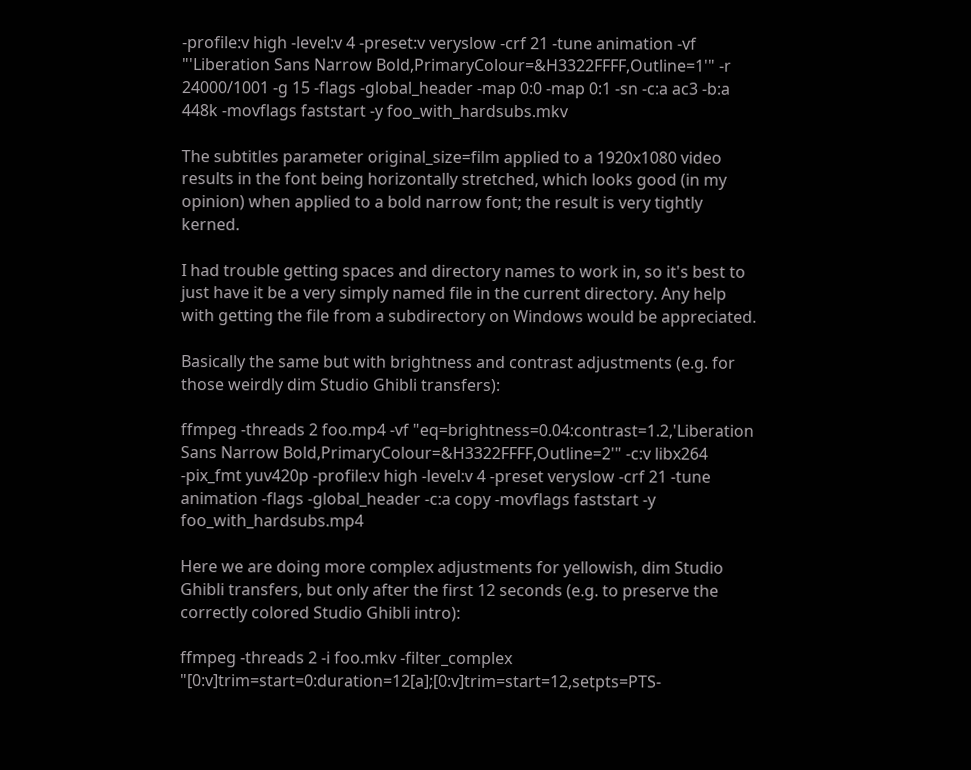-profile:v high -level:v 4 -preset:v veryslow -crf 21 -tune animation -vf "'Liberation Sans Narrow Bold,PrimaryColour=&H3322FFFF,Outline=1'" -r 24000/1001 -g 15 -flags -global_header -map 0:0 -map 0:1 -sn -c:a ac3 -b:a 448k -movflags faststart -y foo_with_hardsubs.mkv

The subtitles parameter original_size=film applied to a 1920x1080 video results in the font being horizontally stretched, which looks good (in my opinion) when applied to a bold narrow font; the result is very tightly kerned.

I had trouble getting spaces and directory names to work in, so it's best to just have it be a very simply named file in the current directory. Any help with getting the file from a subdirectory on Windows would be appreciated.

Basically the same but with brightness and contrast adjustments (e.g. for those weirdly dim Studio Ghibli transfers):

ffmpeg -threads 2 foo.mp4 -vf "eq=brightness=0.04:contrast=1.2,'Liberation Sans Narrow Bold,PrimaryColour=&H3322FFFF,Outline=2'" -c:v libx264 -pix_fmt yuv420p -profile:v high -level:v 4 -preset veryslow -crf 21 -tune animation -flags -global_header -c:a copy -movflags faststart -y foo_with_hardsubs.mp4

Here we are doing more complex adjustments for yellowish, dim Studio Ghibli transfers, but only after the first 12 seconds (e.g. to preserve the correctly colored Studio Ghibli intro):

ffmpeg -threads 2 -i foo.mkv -filter_complex "[0:v]trim=start=0:duration=12[a];[0:v]trim=start=12,setpts=PTS-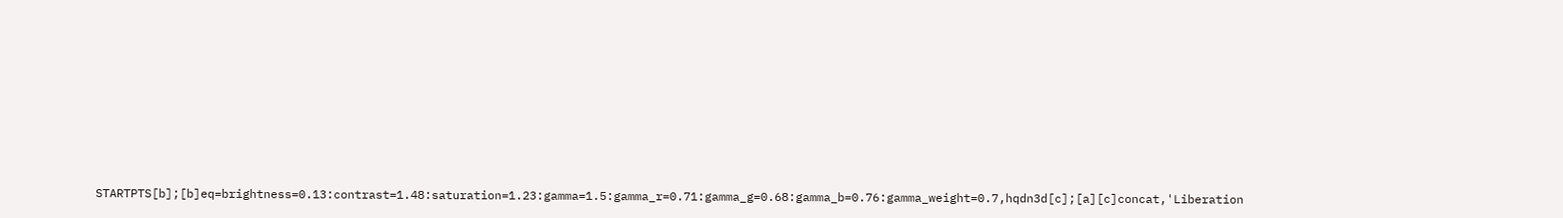STARTPTS[b];[b]eq=brightness=0.13:contrast=1.48:saturation=1.23:gamma=1.5:gamma_r=0.71:gamma_g=0.68:gamma_b=0.76:gamma_weight=0.7,hqdn3d[c];[a][c]concat,'Liberation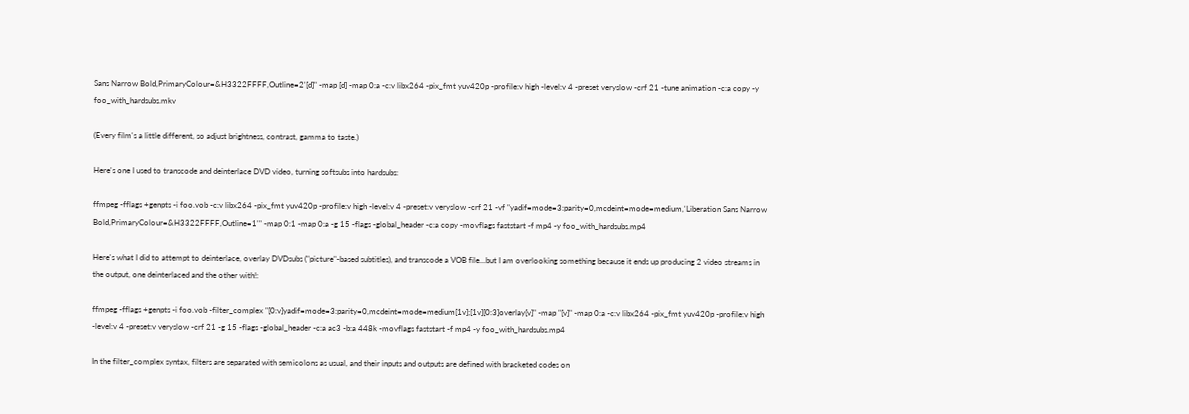Sans Narrow Bold,PrimaryColour=&H3322FFFF,Outline=2'[d]" -map [d] -map 0:a -c:v libx264 -pix_fmt yuv420p -profile:v high -level:v 4 -preset veryslow -crf 21 -tune animation -c:a copy -y foo_with_hardsubs.mkv

(Every film's a little different, so adjust brightness, contrast, gamma to taste.)

Here's one I used to transcode and deinterlace DVD video, turning softsubs into hardsubs:

ffmpeg -fflags +genpts -i foo.vob -c:v libx264 -pix_fmt yuv420p -profile:v high -level:v 4 -preset:v veryslow -crf 21 -vf "yadif=mode=3:parity=0,mcdeint=mode=medium,'Liberation Sans Narrow Bold,PrimaryColour=&H3322FFFF,Outline=1'" -map 0:1 -map 0:a -g 15 -flags -global_header -c:a copy -movflags faststart -f mp4 -y foo_with_hardsubs.mp4

Here's what I did to attempt to deinterlace, overlay DVDsubs ("picture"-based subtitles), and transcode a VOB file...but I am overlooking something because it ends up producing 2 video streams in the output, one deinterlaced and the other with!:

ffmpeg -fflags +genpts -i foo.vob -filter_complex "[0:v]yadif=mode=3:parity=0,mcdeint=mode=medium[1v];[1v][0:3]overlay[v]" -map "[v]" -map 0:a -c:v libx264 -pix_fmt yuv420p -profile:v high -level:v 4 -preset:v veryslow -crf 21 -g 15 -flags -global_header -c:a ac3 -b:a 448k -movflags faststart -f mp4 -y foo_with_hardsubs.mp4

In the filter_complex syntax, filters are separated with semicolons as usual, and their inputs and outputs are defined with bracketed codes on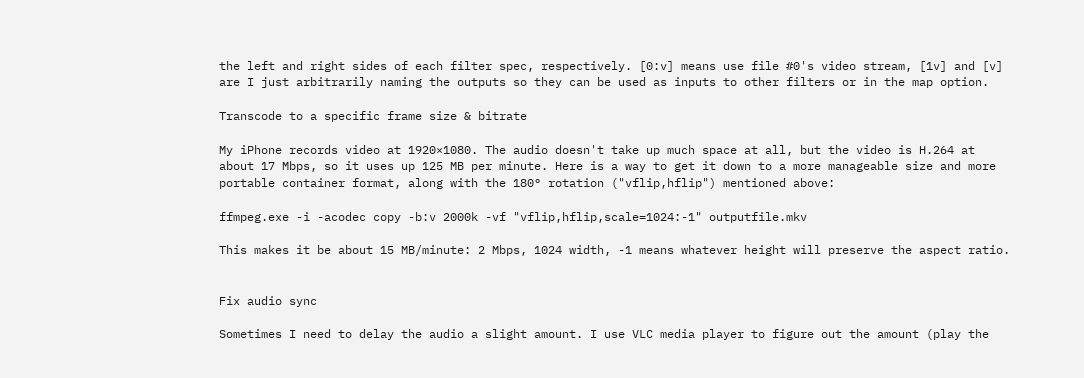the left and right sides of each filter spec, respectively. [0:v] means use file #0's video stream, [1v] and [v] are I just arbitrarily naming the outputs so they can be used as inputs to other filters or in the map option.

Transcode to a specific frame size & bitrate

My iPhone records video at 1920×1080. The audio doesn't take up much space at all, but the video is H.264 at about 17 Mbps, so it uses up 125 MB per minute. Here is a way to get it down to a more manageable size and more portable container format, along with the 180° rotation ("vflip,hflip") mentioned above:

ffmpeg.exe -i -acodec copy -b:v 2000k -vf "vflip,hflip,scale=1024:-1" outputfile.mkv

This makes it be about 15 MB/minute: 2 Mbps, 1024 width, -1 means whatever height will preserve the aspect ratio.


Fix audio sync

Sometimes I need to delay the audio a slight amount. I use VLC media player to figure out the amount (play the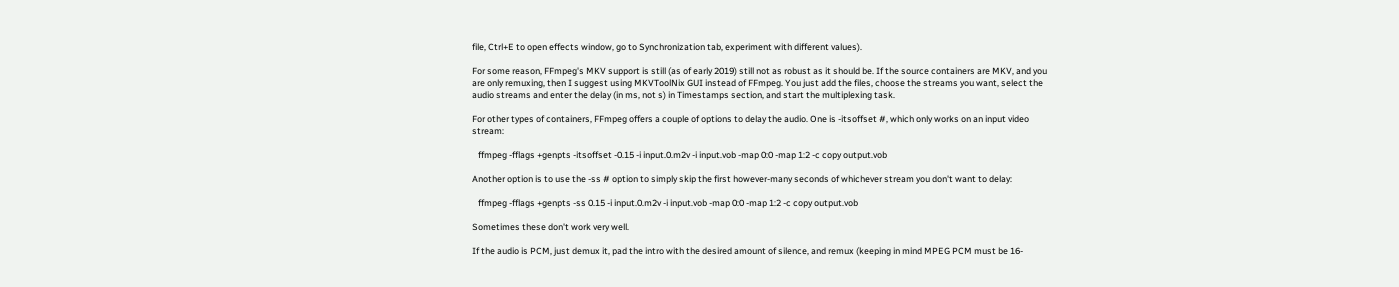file, Ctrl+E to open effects window, go to Synchronization tab, experiment with different values).

For some reason, FFmpeg's MKV support is still (as of early 2019) still not as robust as it should be. If the source containers are MKV, and you are only remuxing, then I suggest using MKVToolNix GUI instead of FFmpeg. You just add the files, choose the streams you want, select the audio streams and enter the delay (in ms, not s) in Timestamps section, and start the multiplexing task.

For other types of containers, FFmpeg offers a couple of options to delay the audio. One is -itsoffset #, which only works on an input video stream:

   ffmpeg -fflags +genpts -itsoffset -0.15 -i input.0.m2v -i input.vob -map 0:0 -map 1:2 -c copy output.vob

Another option is to use the -ss # option to simply skip the first however-many seconds of whichever stream you don't want to delay:

   ffmpeg -fflags +genpts -ss 0.15 -i input.0.m2v -i input.vob -map 0:0 -map 1:2 -c copy output.vob

Sometimes these don't work very well.

If the audio is PCM, just demux it, pad the intro with the desired amount of silence, and remux (keeping in mind MPEG PCM must be 16-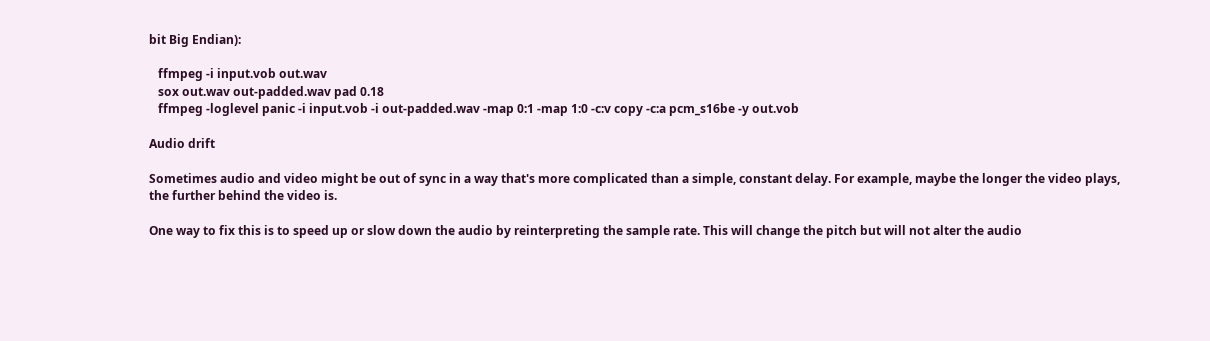bit Big Endian):

   ffmpeg -i input.vob out.wav
   sox out.wav out-padded.wav pad 0.18
   ffmpeg -loglevel panic -i input.vob -i out-padded.wav -map 0:1 -map 1:0 -c:v copy -c:a pcm_s16be -y out.vob

Audio drift

Sometimes audio and video might be out of sync in a way that's more complicated than a simple, constant delay. For example, maybe the longer the video plays, the further behind the video is.

One way to fix this is to speed up or slow down the audio by reinterpreting the sample rate. This will change the pitch but will not alter the audio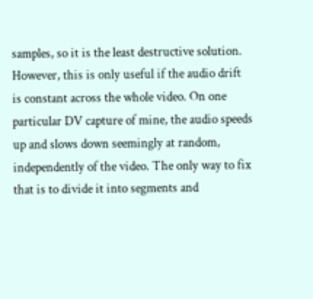samples, so it is the least destructive solution. However, this is only useful if the audio drift is constant across the whole video. On one particular DV capture of mine, the audio speeds up and slows down seemingly at random, independently of the video. The only way to fix that is to divide it into segments and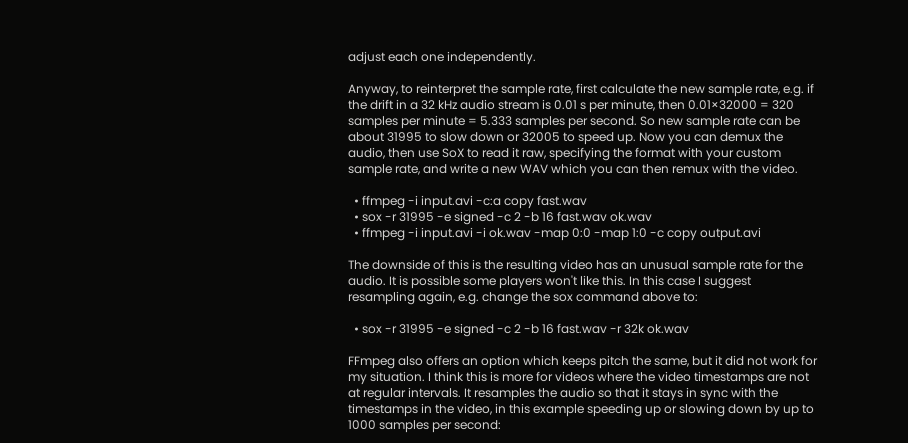adjust each one independently.

Anyway, to reinterpret the sample rate, first calculate the new sample rate, e.g. if the drift in a 32 kHz audio stream is 0.01 s per minute, then 0.01×32000 = 320 samples per minute = 5.333 samples per second. So new sample rate can be about 31995 to slow down or 32005 to speed up. Now you can demux the audio, then use SoX to read it raw, specifying the format with your custom sample rate, and write a new WAV which you can then remux with the video.

  • ffmpeg -i input.avi -c:a copy fast.wav
  • sox -r 31995 -e signed -c 2 -b 16 fast.wav ok.wav
  • ffmpeg -i input.avi -i ok.wav -map 0:0 -map 1:0 -c copy output.avi

The downside of this is the resulting video has an unusual sample rate for the audio. It is possible some players won't like this. In this case I suggest resampling again, e.g. change the sox command above to:

  • sox -r 31995 -e signed -c 2 -b 16 fast.wav -r 32k ok.wav

FFmpeg also offers an option which keeps pitch the same, but it did not work for my situation. I think this is more for videos where the video timestamps are not at regular intervals. It resamples the audio so that it stays in sync with the timestamps in the video, in this example speeding up or slowing down by up to 1000 samples per second: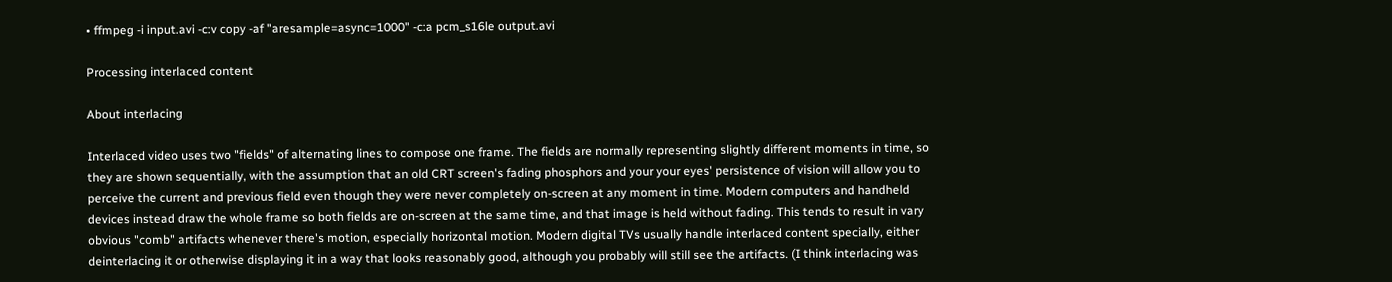• ffmpeg -i input.avi -c:v copy -af "aresample=async=1000" -c:a pcm_s16le output.avi

Processing interlaced content

About interlacing

Interlaced video uses two "fields" of alternating lines to compose one frame. The fields are normally representing slightly different moments in time, so they are shown sequentially, with the assumption that an old CRT screen's fading phosphors and your your eyes' persistence of vision will allow you to perceive the current and previous field even though they were never completely on-screen at any moment in time. Modern computers and handheld devices instead draw the whole frame so both fields are on-screen at the same time, and that image is held without fading. This tends to result in vary obvious "comb" artifacts whenever there's motion, especially horizontal motion. Modern digital TVs usually handle interlaced content specially, either deinterlacing it or otherwise displaying it in a way that looks reasonably good, although you probably will still see the artifacts. (I think interlacing was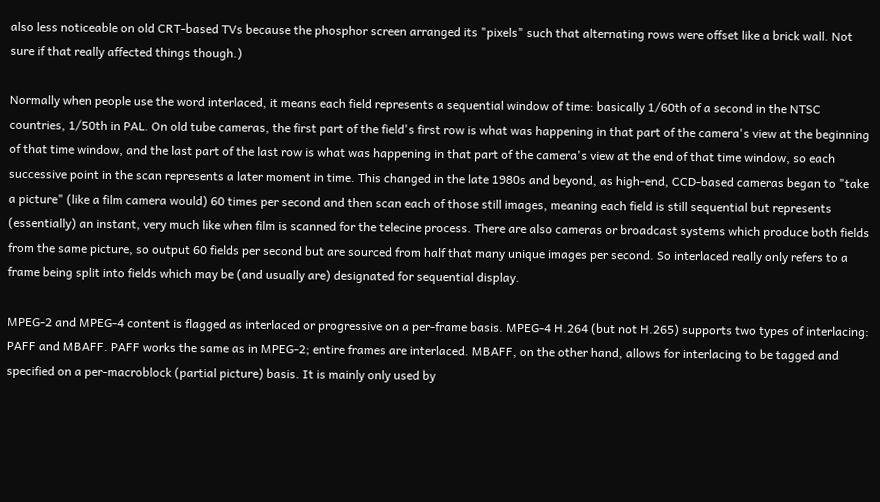also less noticeable on old CRT-based TVs because the phosphor screen arranged its "pixels" such that alternating rows were offset like a brick wall. Not sure if that really affected things though.)

Normally when people use the word interlaced, it means each field represents a sequential window of time: basically 1/60th of a second in the NTSC countries, 1/50th in PAL. On old tube cameras, the first part of the field's first row is what was happening in that part of the camera's view at the beginning of that time window, and the last part of the last row is what was happening in that part of the camera's view at the end of that time window, so each successive point in the scan represents a later moment in time. This changed in the late 1980s and beyond, as high-end, CCD-based cameras began to "take a picture" (like a film camera would) 60 times per second and then scan each of those still images, meaning each field is still sequential but represents (essentially) an instant, very much like when film is scanned for the telecine process. There are also cameras or broadcast systems which produce both fields from the same picture, so output 60 fields per second but are sourced from half that many unique images per second. So interlaced really only refers to a frame being split into fields which may be (and usually are) designated for sequential display.

MPEG-2 and MPEG-4 content is flagged as interlaced or progressive on a per-frame basis. MPEG-4 H.264 (but not H.265) supports two types of interlacing: PAFF and MBAFF. PAFF works the same as in MPEG-2; entire frames are interlaced. MBAFF, on the other hand, allows for interlacing to be tagged and specified on a per-macroblock (partial picture) basis. It is mainly only used by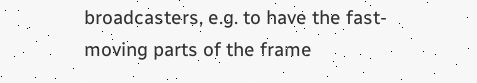broadcasters, e.g. to have the fast-moving parts of the frame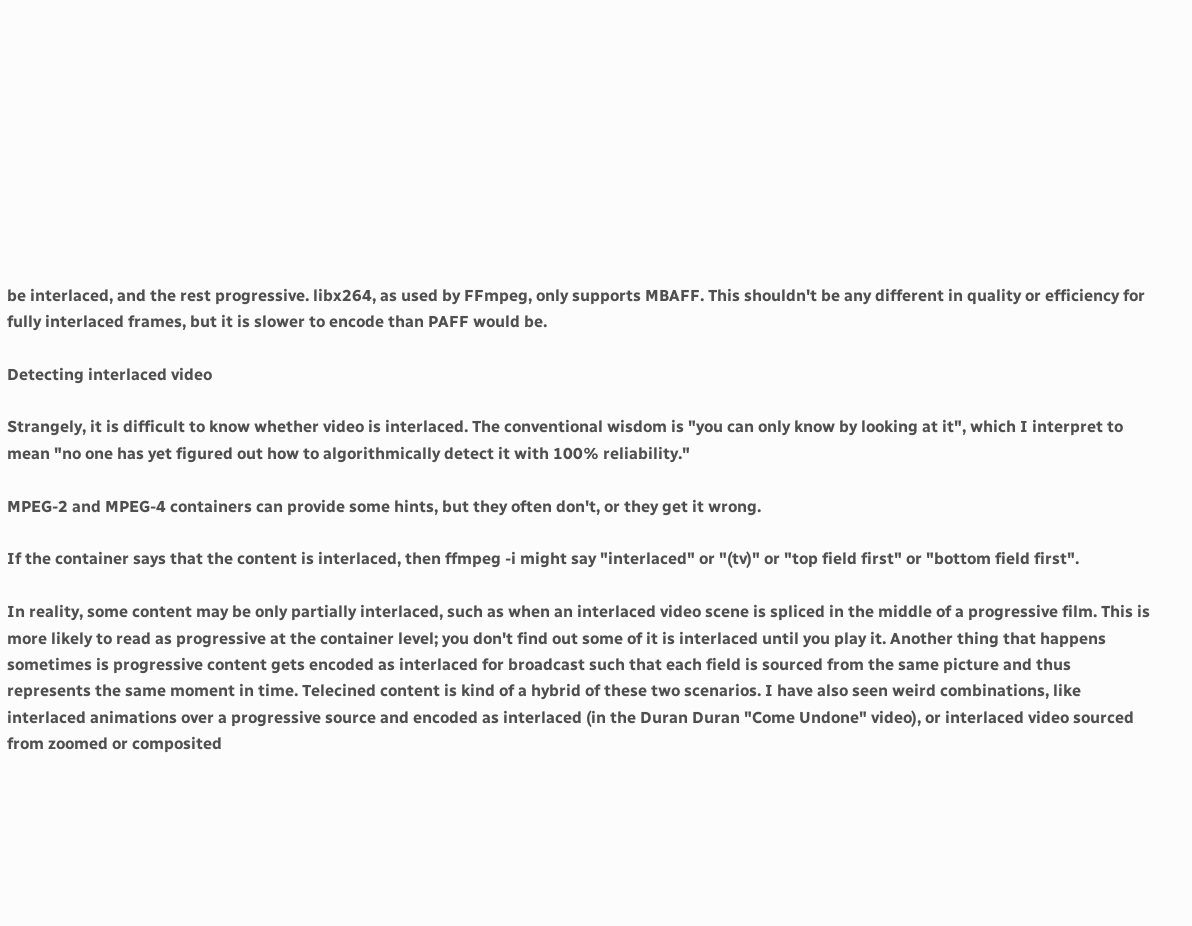be interlaced, and the rest progressive. libx264, as used by FFmpeg, only supports MBAFF. This shouldn't be any different in quality or efficiency for fully interlaced frames, but it is slower to encode than PAFF would be.

Detecting interlaced video

Strangely, it is difficult to know whether video is interlaced. The conventional wisdom is "you can only know by looking at it", which I interpret to mean "no one has yet figured out how to algorithmically detect it with 100% reliability."

MPEG-2 and MPEG-4 containers can provide some hints, but they often don't, or they get it wrong.

If the container says that the content is interlaced, then ffmpeg -i might say "interlaced" or "(tv)" or "top field first" or "bottom field first".

In reality, some content may be only partially interlaced, such as when an interlaced video scene is spliced in the middle of a progressive film. This is more likely to read as progressive at the container level; you don't find out some of it is interlaced until you play it. Another thing that happens sometimes is progressive content gets encoded as interlaced for broadcast such that each field is sourced from the same picture and thus represents the same moment in time. Telecined content is kind of a hybrid of these two scenarios. I have also seen weird combinations, like interlaced animations over a progressive source and encoded as interlaced (in the Duran Duran "Come Undone" video), or interlaced video sourced from zoomed or composited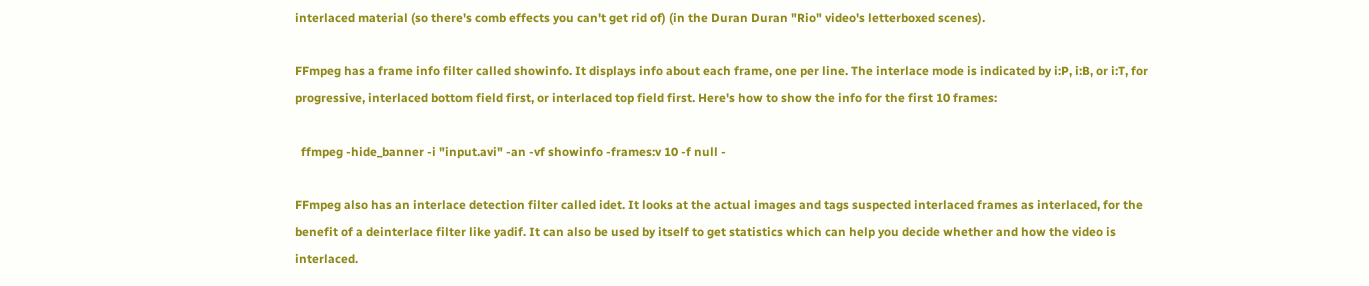interlaced material (so there's comb effects you can't get rid of) (in the Duran Duran "Rio" video's letterboxed scenes).

FFmpeg has a frame info filter called showinfo. It displays info about each frame, one per line. The interlace mode is indicated by i:P, i:B, or i:T, for progressive, interlaced bottom field first, or interlaced top field first. Here's how to show the info for the first 10 frames:

  ffmpeg -hide_banner -i "input.avi" -an -vf showinfo -frames:v 10 -f null -

FFmpeg also has an interlace detection filter called idet. It looks at the actual images and tags suspected interlaced frames as interlaced, for the benefit of a deinterlace filter like yadif. It can also be used by itself to get statistics which can help you decide whether and how the video is interlaced.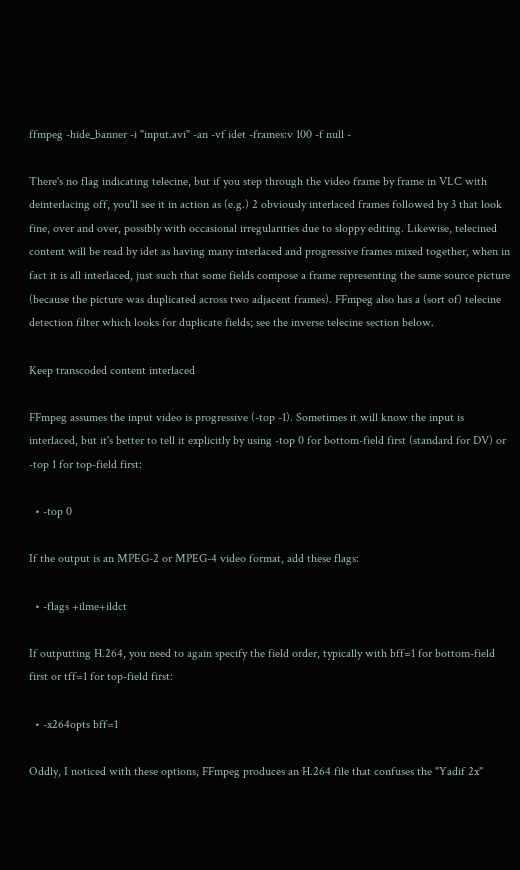ffmpeg -hide_banner -i "input.avi" -an -vf idet -frames:v 100 -f null -

There's no flag indicating telecine, but if you step through the video frame by frame in VLC with deinterlacing off, you'll see it in action as (e.g.) 2 obviously interlaced frames followed by 3 that look fine, over and over, possibly with occasional irregularities due to sloppy editing. Likewise, telecined content will be read by idet as having many interlaced and progressive frames mixed together, when in fact it is all interlaced, just such that some fields compose a frame representing the same source picture (because the picture was duplicated across two adjacent frames). FFmpeg also has a (sort of) telecine detection filter which looks for duplicate fields; see the inverse telecine section below.

Keep transcoded content interlaced

FFmpeg assumes the input video is progressive (-top -1). Sometimes it will know the input is interlaced, but it's better to tell it explicitly by using -top 0 for bottom-field first (standard for DV) or -top 1 for top-field first:

  • -top 0

If the output is an MPEG-2 or MPEG-4 video format, add these flags:

  • -flags +ilme+ildct

If outputting H.264, you need to again specify the field order, typically with bff=1 for bottom-field first or tff=1 for top-field first:

  • -x264opts bff=1

Oddly, I noticed with these options, FFmpeg produces an H.264 file that confuses the "Yadif 2x"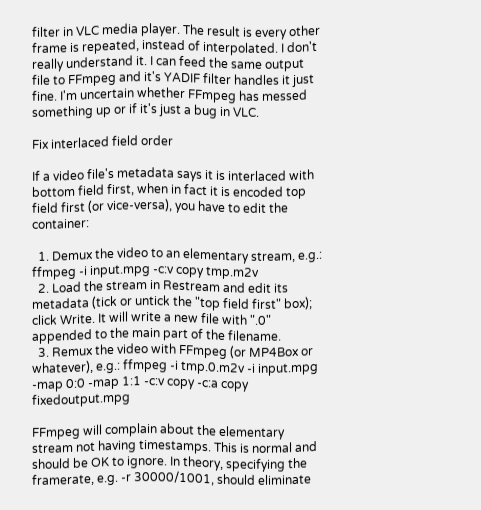filter in VLC media player. The result is every other frame is repeated, instead of interpolated. I don't really understand it. I can feed the same output file to FFmpeg and it's YADIF filter handles it just fine. I'm uncertain whether FFmpeg has messed something up or if it's just a bug in VLC.

Fix interlaced field order

If a video file's metadata says it is interlaced with bottom field first, when in fact it is encoded top field first (or vice-versa), you have to edit the container:

  1. Demux the video to an elementary stream, e.g.: ffmpeg -i input.mpg -c:v copy tmp.m2v
  2. Load the stream in Restream and edit its metadata (tick or untick the "top field first" box); click Write. It will write a new file with ".0" appended to the main part of the filename.
  3. Remux the video with FFmpeg (or MP4Box or whatever), e.g.: ffmpeg -i tmp.0.m2v -i input.mpg -map 0:0 -map 1:1 -c:v copy -c:a copy fixedoutput.mpg

FFmpeg will complain about the elementary stream not having timestamps. This is normal and should be OK to ignore. In theory, specifying the framerate, e.g. -r 30000/1001, should eliminate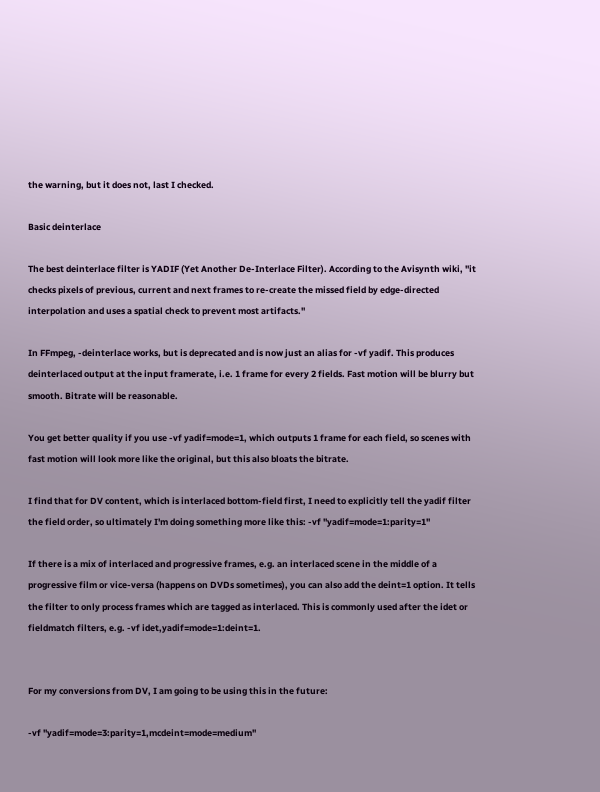the warning, but it does not, last I checked.

Basic deinterlace

The best deinterlace filter is YADIF (Yet Another De-Interlace Filter). According to the Avisynth wiki, "it checks pixels of previous, current and next frames to re-create the missed field by edge-directed interpolation and uses a spatial check to prevent most artifacts."

In FFmpeg, -deinterlace works, but is deprecated and is now just an alias for -vf yadif. This produces deinterlaced output at the input framerate, i.e. 1 frame for every 2 fields. Fast motion will be blurry but smooth. Bitrate will be reasonable.

You get better quality if you use -vf yadif=mode=1, which outputs 1 frame for each field, so scenes with fast motion will look more like the original, but this also bloats the bitrate.

I find that for DV content, which is interlaced bottom-field first, I need to explicitly tell the yadif filter the field order, so ultimately I'm doing something more like this: -vf "yadif=mode=1:parity=1"

If there is a mix of interlaced and progressive frames, e.g. an interlaced scene in the middle of a progressive film or vice-versa (happens on DVDs sometimes), you can also add the deint=1 option. It tells the filter to only process frames which are tagged as interlaced. This is commonly used after the idet or fieldmatch filters, e.g. -vf idet,yadif=mode=1:deint=1.


For my conversions from DV, I am going to be using this in the future:

-vf "yadif=mode=3:parity=1,mcdeint=mode=medium"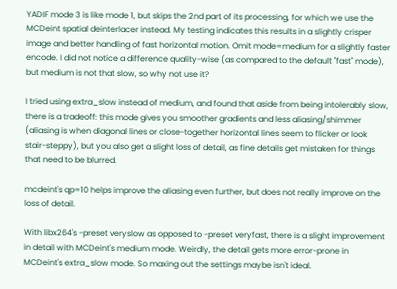YADIF mode 3 is like mode 1, but skips the 2nd part of its processing, for which we use the MCDeint spatial deinterlacer instead. My testing indicates this results in a slightly crisper image and better handling of fast horizontal motion. Omit mode=medium for a slightly faster encode. I did not notice a difference quality-wise (as compared to the default "fast" mode), but medium is not that slow, so why not use it?

I tried using extra_slow instead of medium, and found that aside from being intolerably slow, there is a tradeoff: this mode gives you smoother gradients and less aliasing/shimmer (aliasing is when diagonal lines or close-together horizontal lines seem to flicker or look stair-steppy), but you also get a slight loss of detail, as fine details get mistaken for things that need to be blurred.

mcdeint's qp=10 helps improve the aliasing even further, but does not really improve on the loss of detail.

With libx264's -preset veryslow as opposed to -preset veryfast, there is a slight improvement in detail with MCDeint's medium mode. Weirdly, the detail gets more error-prone in MCDeint's extra_slow mode. So maxing out the settings maybe isn't ideal.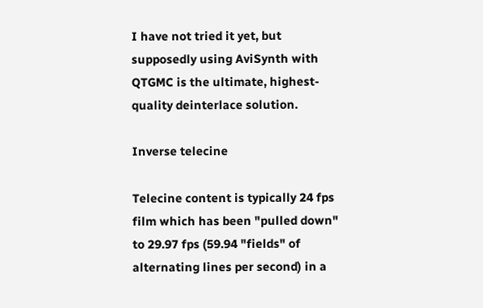I have not tried it yet, but supposedly using AviSynth with QTGMC is the ultimate, highest-quality deinterlace solution.

Inverse telecine

Telecine content is typically 24 fps film which has been "pulled down" to 29.97 fps (59.94 "fields" of alternating lines per second) in a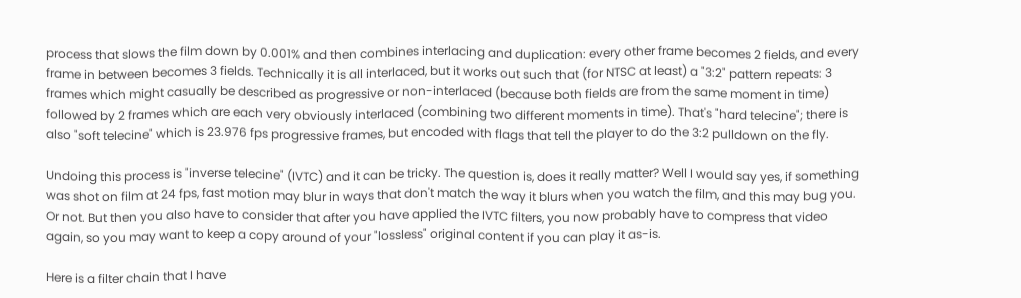process that slows the film down by 0.001% and then combines interlacing and duplication: every other frame becomes 2 fields, and every frame in between becomes 3 fields. Technically it is all interlaced, but it works out such that (for NTSC at least) a "3:2" pattern repeats: 3 frames which might casually be described as progressive or non-interlaced (because both fields are from the same moment in time) followed by 2 frames which are each very obviously interlaced (combining two different moments in time). That's "hard telecine"; there is also "soft telecine" which is 23.976 fps progressive frames, but encoded with flags that tell the player to do the 3:2 pulldown on the fly.

Undoing this process is "inverse telecine" (IVTC) and it can be tricky. The question is, does it really matter? Well I would say yes, if something was shot on film at 24 fps, fast motion may blur in ways that don't match the way it blurs when you watch the film, and this may bug you. Or not. But then you also have to consider that after you have applied the IVTC filters, you now probably have to compress that video again, so you may want to keep a copy around of your "lossless" original content if you can play it as-is.

Here is a filter chain that I have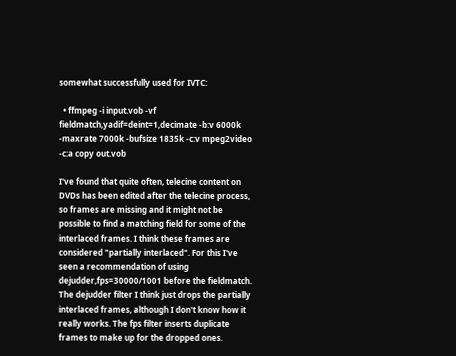somewhat successfully used for IVTC:

  • ffmpeg -i input.vob -vf fieldmatch,yadif=deint=1,decimate -b:v 6000k -maxrate 7000k -bufsize 1835k -c:v mpeg2video -c:a copy out.vob

I've found that quite often, telecine content on DVDs has been edited after the telecine process, so frames are missing and it might not be possible to find a matching field for some of the interlaced frames. I think these frames are considered "partially interlaced". For this I've seen a recommendation of using dejudder,fps=30000/1001 before the fieldmatch. The dejudder filter I think just drops the partially interlaced frames, although I don't know how it really works. The fps filter inserts duplicate frames to make up for the dropped ones.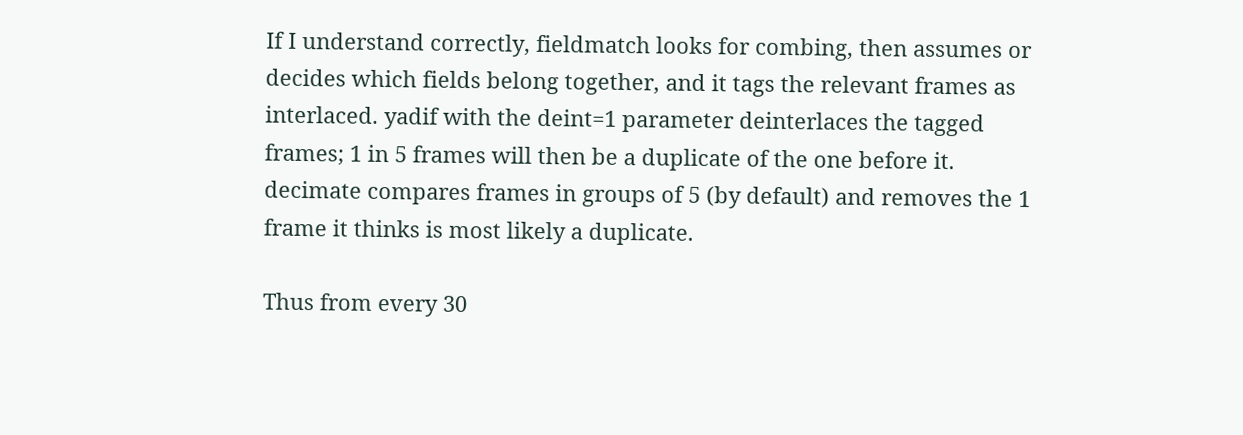If I understand correctly, fieldmatch looks for combing, then assumes or decides which fields belong together, and it tags the relevant frames as interlaced. yadif with the deint=1 parameter deinterlaces the tagged frames; 1 in 5 frames will then be a duplicate of the one before it. decimate compares frames in groups of 5 (by default) and removes the 1 frame it thinks is most likely a duplicate.

Thus from every 30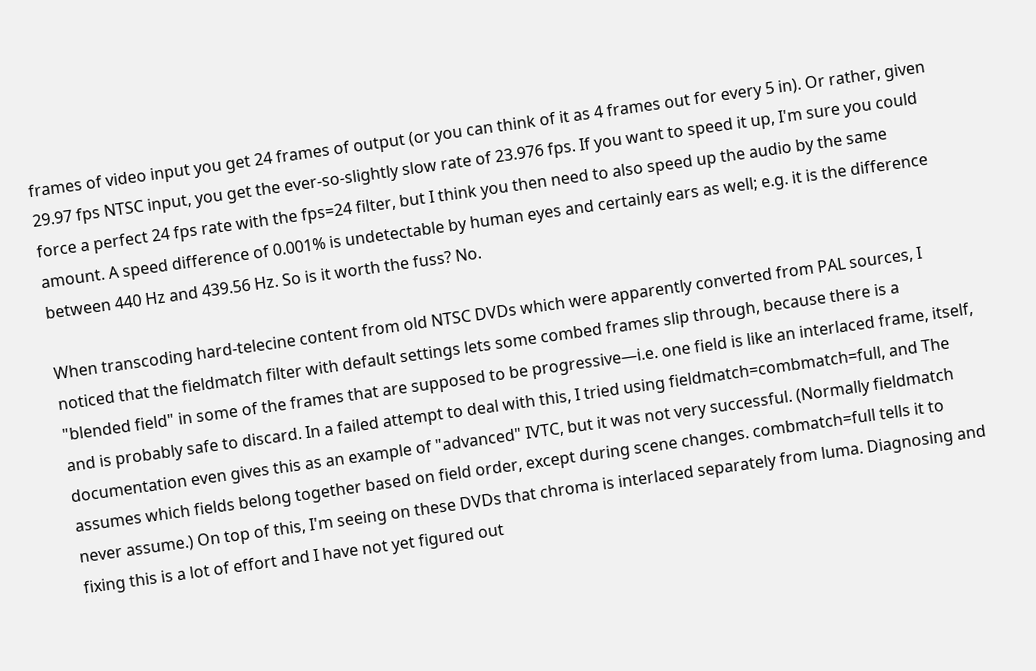frames of video input you get 24 frames of output (or you can think of it as 4 frames out for every 5 in). Or rather, given 29.97 fps NTSC input, you get the ever-so-slightly slow rate of 23.976 fps. If you want to speed it up, I'm sure you could force a perfect 24 fps rate with the fps=24 filter, but I think you then need to also speed up the audio by the same amount. A speed difference of 0.001% is undetectable by human eyes and certainly ears as well; e.g. it is the difference between 440 Hz and 439.56 Hz. So is it worth the fuss? No.

When transcoding hard-telecine content from old NTSC DVDs which were apparently converted from PAL sources, I noticed that the fieldmatch filter with default settings lets some combed frames slip through, because there is a "blended field" in some of the frames that are supposed to be progressive—i.e. one field is like an interlaced frame, itself, and is probably safe to discard. In a failed attempt to deal with this, I tried using fieldmatch=combmatch=full, and The documentation even gives this as an example of "advanced" IVTC, but it was not very successful. (Normally fieldmatch assumes which fields belong together based on field order, except during scene changes. combmatch=full tells it to never assume.) On top of this, I'm seeing on these DVDs that chroma is interlaced separately from luma. Diagnosing and fixing this is a lot of effort and I have not yet figured out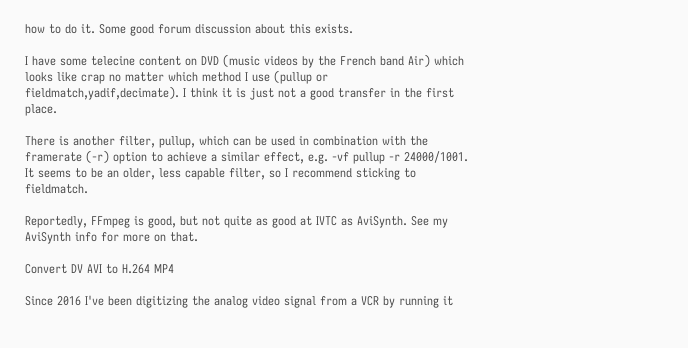how to do it. Some good forum discussion about this exists.

I have some telecine content on DVD (music videos by the French band Air) which looks like crap no matter which method I use (pullup or fieldmatch,yadif,decimate). I think it is just not a good transfer in the first place.

There is another filter, pullup, which can be used in combination with the framerate (-r) option to achieve a similar effect, e.g. -vf pullup -r 24000/1001. It seems to be an older, less capable filter, so I recommend sticking to fieldmatch.

Reportedly, FFmpeg is good, but not quite as good at IVTC as AviSynth. See my AviSynth info for more on that.

Convert DV AVI to H.264 MP4

Since 2016 I've been digitizing the analog video signal from a VCR by running it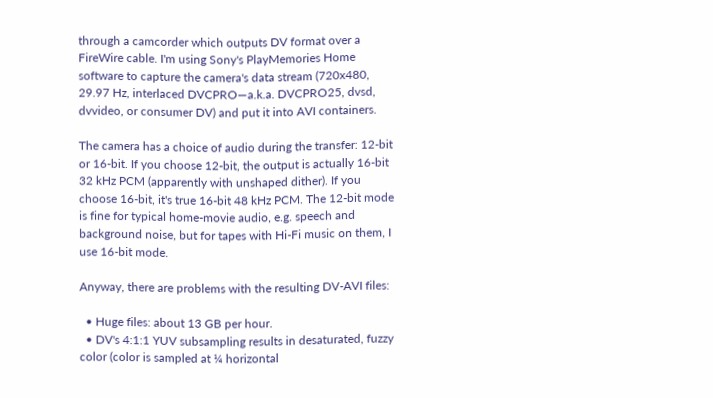through a camcorder which outputs DV format over a FireWire cable. I'm using Sony's PlayMemories Home software to capture the camera's data stream (720x480, 29.97 Hz, interlaced DVCPRO—a.k.a. DVCPRO25, dvsd, dvvideo, or consumer DV) and put it into AVI containers.

The camera has a choice of audio during the transfer: 12-bit or 16-bit. If you choose 12-bit, the output is actually 16-bit 32 kHz PCM (apparently with unshaped dither). If you choose 16-bit, it's true 16-bit 48 kHz PCM. The 12-bit mode is fine for typical home-movie audio, e.g. speech and background noise, but for tapes with Hi-Fi music on them, I use 16-bit mode.

Anyway, there are problems with the resulting DV-AVI files:

  • Huge files: about 13 GB per hour.
  • DV's 4:1:1 YUV subsampling results in desaturated, fuzzy color (color is sampled at ¼ horizontal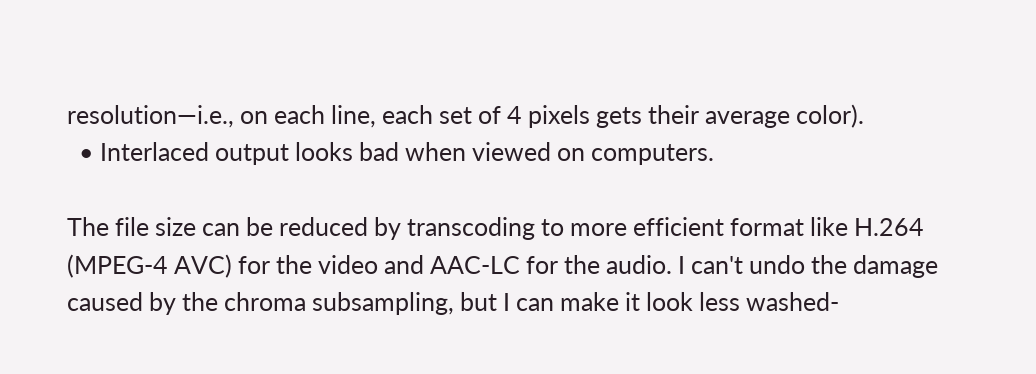resolution—i.e., on each line, each set of 4 pixels gets their average color).
  • Interlaced output looks bad when viewed on computers.

The file size can be reduced by transcoding to more efficient format like H.264 (MPEG-4 AVC) for the video and AAC-LC for the audio. I can't undo the damage caused by the chroma subsampling, but I can make it look less washed-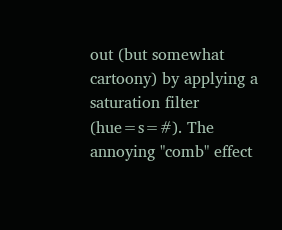out (but somewhat cartoony) by applying a saturation filter (hue=s=#). The annoying "comb" effect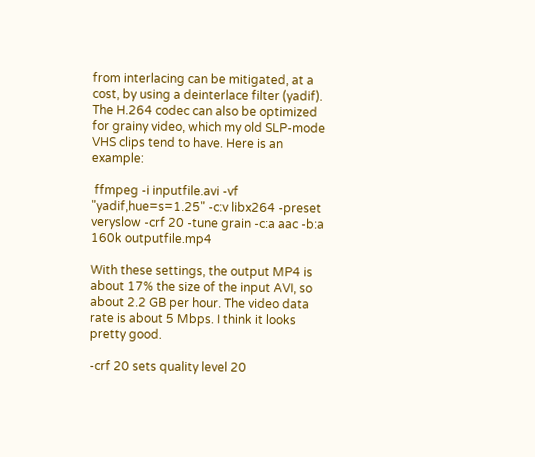from interlacing can be mitigated, at a cost, by using a deinterlace filter (yadif). The H.264 codec can also be optimized for grainy video, which my old SLP-mode VHS clips tend to have. Here is an example:

 ffmpeg -i inputfile.avi -vf "yadif,hue=s=1.25" -c:v libx264 -preset veryslow -crf 20 -tune grain -c:a aac -b:a 160k outputfile.mp4

With these settings, the output MP4 is about 17% the size of the input AVI, so about 2.2 GB per hour. The video data rate is about 5 Mbps. I think it looks pretty good.

-crf 20 sets quality level 20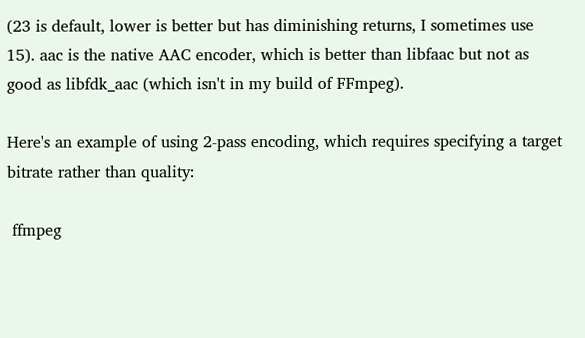(23 is default, lower is better but has diminishing returns, I sometimes use 15). aac is the native AAC encoder, which is better than libfaac but not as good as libfdk_aac (which isn't in my build of FFmpeg).

Here's an example of using 2-pass encoding, which requires specifying a target bitrate rather than quality:

 ffmpeg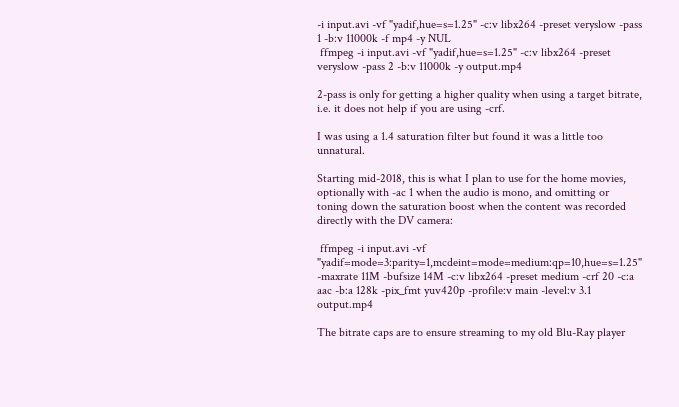-i input.avi -vf "yadif,hue=s=1.25" -c:v libx264 -preset veryslow -pass 1 -b:v 11000k -f mp4 -y NUL
 ffmpeg -i input.avi -vf "yadif,hue=s=1.25" -c:v libx264 -preset veryslow -pass 2 -b:v 11000k -y output.mp4

2-pass is only for getting a higher quality when using a target bitrate, i.e. it does not help if you are using -crf.

I was using a 1.4 saturation filter but found it was a little too unnatural.

Starting mid-2018, this is what I plan to use for the home movies, optionally with -ac 1 when the audio is mono, and omitting or toning down the saturation boost when the content was recorded directly with the DV camera:

 ffmpeg -i input.avi -vf "yadif=mode=3:parity=1,mcdeint=mode=medium:qp=10,hue=s=1.25" -maxrate 11M -bufsize 14M -c:v libx264 -preset medium -crf 20 -c:a aac -b:a 128k -pix_fmt yuv420p -profile:v main -level:v 3.1 output.mp4

The bitrate caps are to ensure streaming to my old Blu-Ray player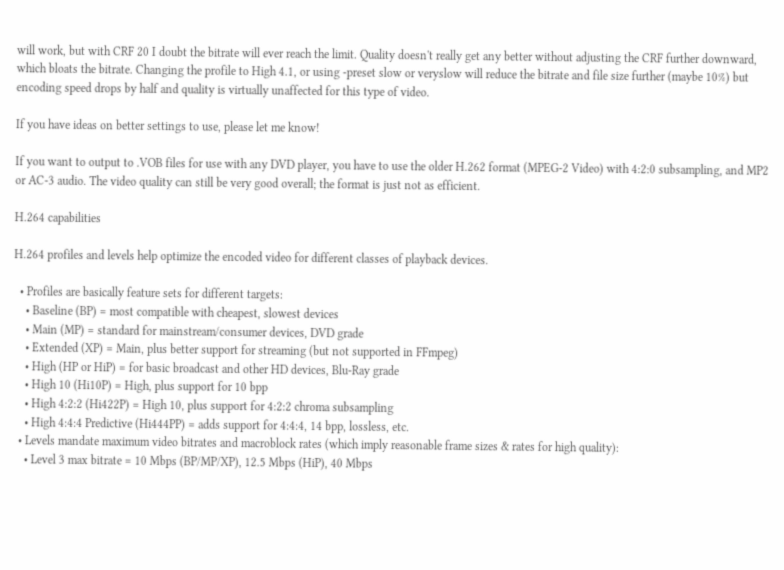will work, but with CRF 20 I doubt the bitrate will ever reach the limit. Quality doesn't really get any better without adjusting the CRF further downward, which bloats the bitrate. Changing the profile to High 4.1, or using -preset slow or veryslow will reduce the bitrate and file size further (maybe 10%) but encoding speed drops by half and quality is virtually unaffected for this type of video.

If you have ideas on better settings to use, please let me know!

If you want to output to .VOB files for use with any DVD player, you have to use the older H.262 format (MPEG-2 Video) with 4:2:0 subsampling, and MP2 or AC-3 audio. The video quality can still be very good overall; the format is just not as efficient.

H.264 capabilities

H.264 profiles and levels help optimize the encoded video for different classes of playback devices.

  • Profiles are basically feature sets for different targets:
    • Baseline (BP) = most compatible with cheapest, slowest devices
    • Main (MP) = standard for mainstream/consumer devices, DVD grade
    • Extended (XP) = Main, plus better support for streaming (but not supported in FFmpeg)
    • High (HP or HiP) = for basic broadcast and other HD devices, Blu-Ray grade
    • High 10 (Hi10P) = High, plus support for 10 bpp
    • High 4:2:2 (Hi422P) = High 10, plus support for 4:2:2 chroma subsampling
    • High 4:4:4 Predictive (Hi444PP) = adds support for 4:4:4, 14 bpp, lossless, etc.
  • Levels mandate maximum video bitrates and macroblock rates (which imply reasonable frame sizes & rates for high quality):
    • Level 3 max bitrate = 10 Mbps (BP/MP/XP), 12.5 Mbps (HiP), 40 Mbps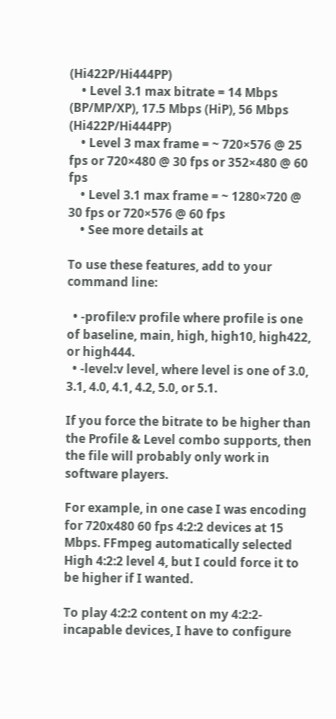(Hi422P/Hi444PP)
    • Level 3.1 max bitrate = 14 Mbps (BP/MP/XP), 17.5 Mbps (HiP), 56 Mbps (Hi422P/Hi444PP)
    • Level 3 max frame = ~ 720×576 @ 25 fps or 720×480 @ 30 fps or 352×480 @ 60 fps
    • Level 3.1 max frame = ~ 1280×720 @ 30 fps or 720×576 @ 60 fps
    • See more details at

To use these features, add to your command line:

  • -profile:v profile where profile is one of baseline, main, high, high10, high422, or high444.
  • -level:v level, where level is one of 3.0, 3.1, 4.0, 4.1, 4.2, 5.0, or 5.1.

If you force the bitrate to be higher than the Profile & Level combo supports, then the file will probably only work in software players.

For example, in one case I was encoding for 720x480 60 fps 4:2:2 devices at 15 Mbps. FFmpeg automatically selected High 4:2:2 level 4, but I could force it to be higher if I wanted.

To play 4:2:2 content on my 4:2:2-incapable devices, I have to configure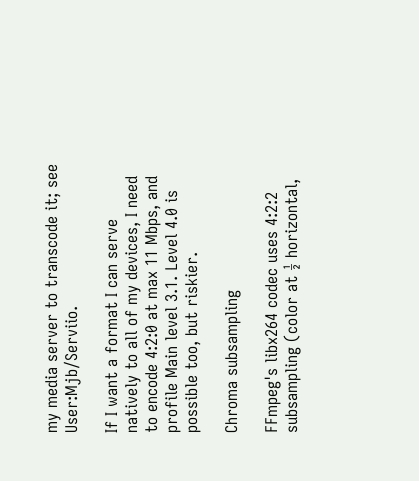my media server to transcode it; see User:Mjb/Serviio.

If I want a format I can serve natively to all of my devices, I need to encode 4:2:0 at max 11 Mbps, and profile Main level 3.1. Level 4.0 is possible too, but riskier.

Chroma subsampling

FFmpeg's libx264 codec uses 4:2:2 subsampling (color at ½ horizontal,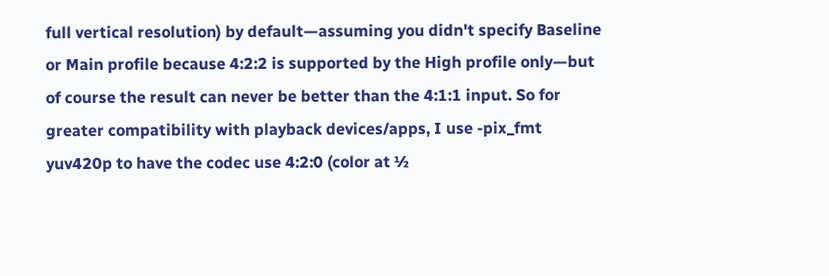full vertical resolution) by default—assuming you didn't specify Baseline or Main profile because 4:2:2 is supported by the High profile only—but of course the result can never be better than the 4:1:1 input. So for greater compatibility with playback devices/apps, I use -pix_fmt yuv420p to have the codec use 4:2:0 (color at ½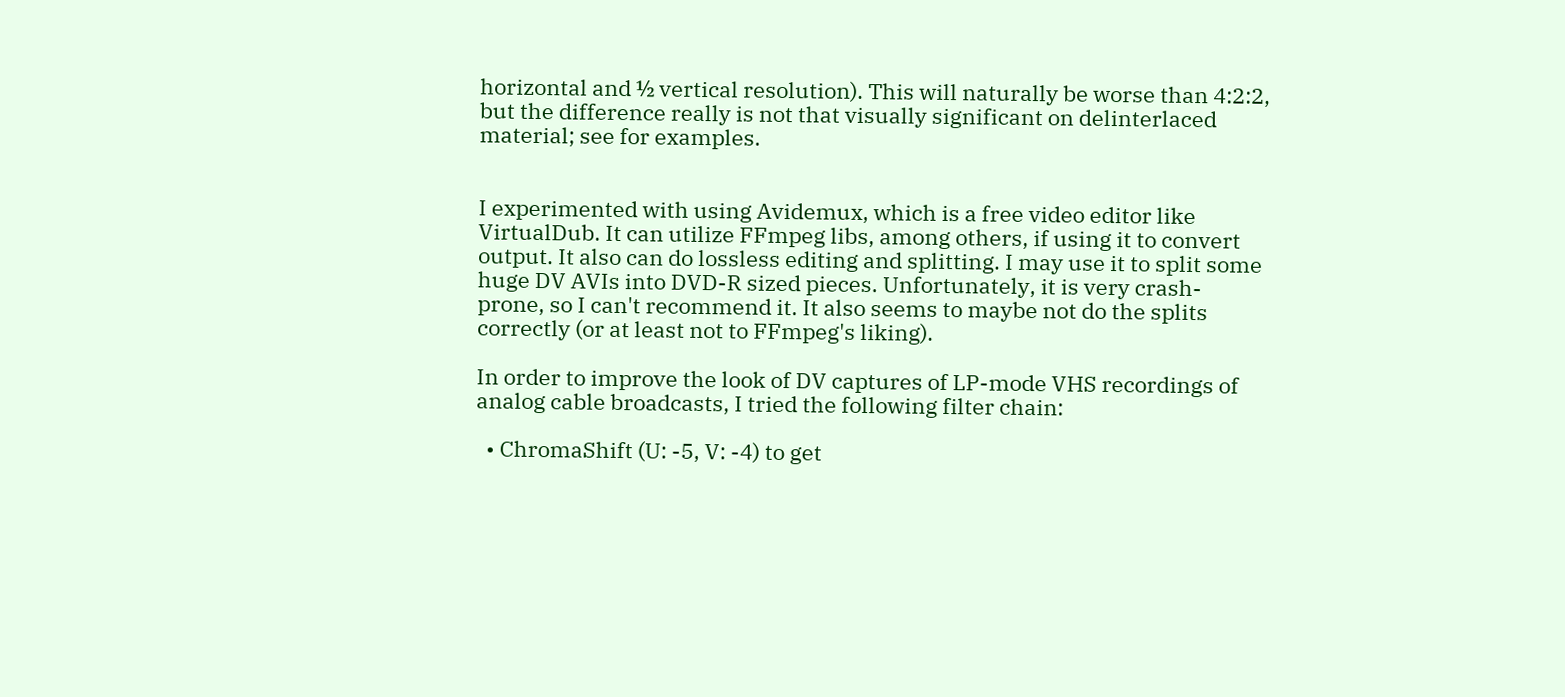horizontal and ½ vertical resolution). This will naturally be worse than 4:2:2, but the difference really is not that visually significant on delinterlaced material; see for examples.


I experimented with using Avidemux, which is a free video editor like VirtualDub. It can utilize FFmpeg libs, among others, if using it to convert output. It also can do lossless editing and splitting. I may use it to split some huge DV AVIs into DVD-R sized pieces. Unfortunately, it is very crash-prone, so I can't recommend it. It also seems to maybe not do the splits correctly (or at least not to FFmpeg's liking).

In order to improve the look of DV captures of LP-mode VHS recordings of analog cable broadcasts, I tried the following filter chain:

  • ChromaShift (U: -5, V: -4) to get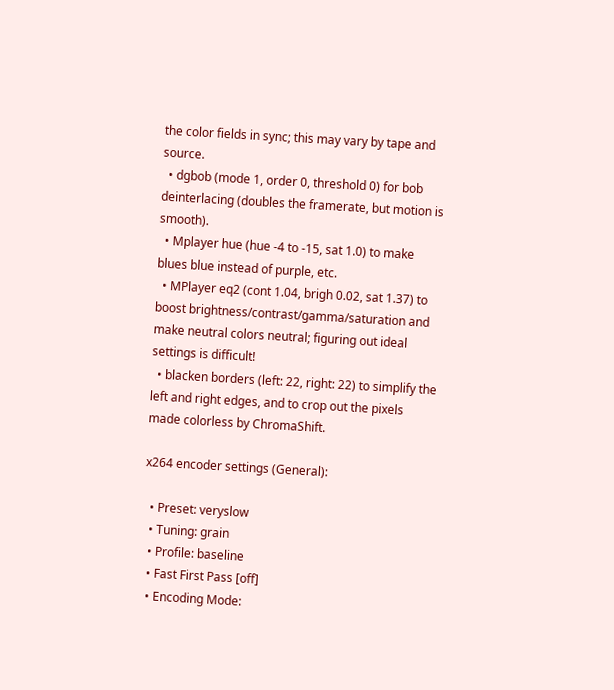the color fields in sync; this may vary by tape and source.
  • dgbob (mode 1, order 0, threshold 0) for bob deinterlacing (doubles the framerate, but motion is smooth).
  • Mplayer hue (hue -4 to -15, sat 1.0) to make blues blue instead of purple, etc.
  • MPlayer eq2 (cont 1.04, brigh 0.02, sat 1.37) to boost brightness/contrast/gamma/saturation and make neutral colors neutral; figuring out ideal settings is difficult!
  • blacken borders (left: 22, right: 22) to simplify the left and right edges, and to crop out the pixels made colorless by ChromaShift.

x264 encoder settings (General):

  • Preset: veryslow
  • Tuning: grain
  • Profile: baseline
  • Fast First Pass [off]
  • Encoding Mode: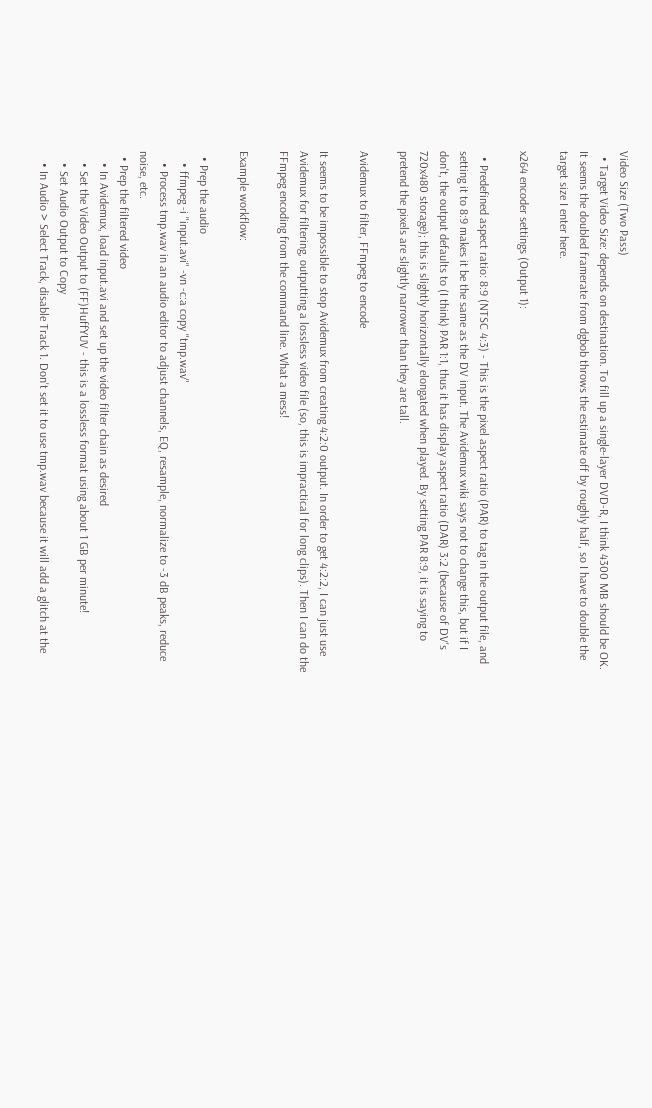Video Size (Two Pass)
  • Target Video Size: depends on destination. To fill up a single-layer DVD-R, I think 4300 MB should be OK. It seems the doubled framerate from dgbob throws the estimate off by roughly half, so I have to double the target size I enter here.

x264 encoder settings (Output 1):

  • Predefined aspect ratio: 8:9 (NTSC 4:3) - This is the pixel aspect ratio (PAR) to tag in the output file, and setting it to 8:9 makes it be the same as the DV input. The Avidemux wiki says not to change this, but if I don't, the output defaults to (I think) PAR 1:1, thus it has display aspect ratio (DAR) 3:2 (because of DV's 720x480 storage); this is slightly horizontally elongated when played. By setting PAR 8:9, it is saying to pretend the pixels are slightly narrower than they are tall.

Avidemux to filter, FFmpeg to encode

It seems to be impossible to stop Avidemux from creating 4:2:0 output. In order to get 4:2:2, I can just use Avidemux for filtering, outputting a lossless video file (so, this is impractical for long clips). Then I can do the FFmpeg encoding from the command line. What a mess!

Example workflow:

  • Prep the audio
    • ffmpeg -i "input.avi" -vn -c:a copy "tmp.wav"
    • Process tmp.wav in an audio editor to adjust channels, EQ, resample, normalize to -3 dB peaks, reduce noise, etc.
  • Prep the filtered video
    • In Avidemux, load input.avi and set up the video filter chain as desired
    • Set the Video Output to (FF)HuffYUV - this is a lossless format using about 1 GB per minute!
    • Set Audio Output to Copy
    • In Audio > Select Track, disable Track 1. Don't set it to use tmp.wav because it will add a glitch at the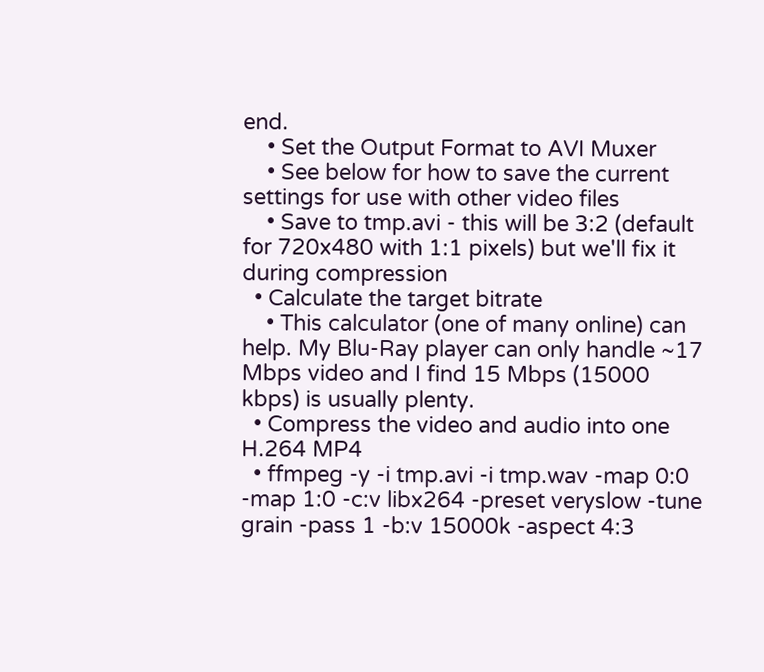end.
    • Set the Output Format to AVI Muxer
    • See below for how to save the current settings for use with other video files
    • Save to tmp.avi - this will be 3:2 (default for 720x480 with 1:1 pixels) but we'll fix it during compression
  • Calculate the target bitrate
    • This calculator (one of many online) can help. My Blu-Ray player can only handle ~17 Mbps video and I find 15 Mbps (15000 kbps) is usually plenty.
  • Compress the video and audio into one H.264 MP4
  • ffmpeg -y -i tmp.avi -i tmp.wav -map 0:0 -map 1:0 -c:v libx264 -preset veryslow -tune grain -pass 1 -b:v 15000k -aspect 4:3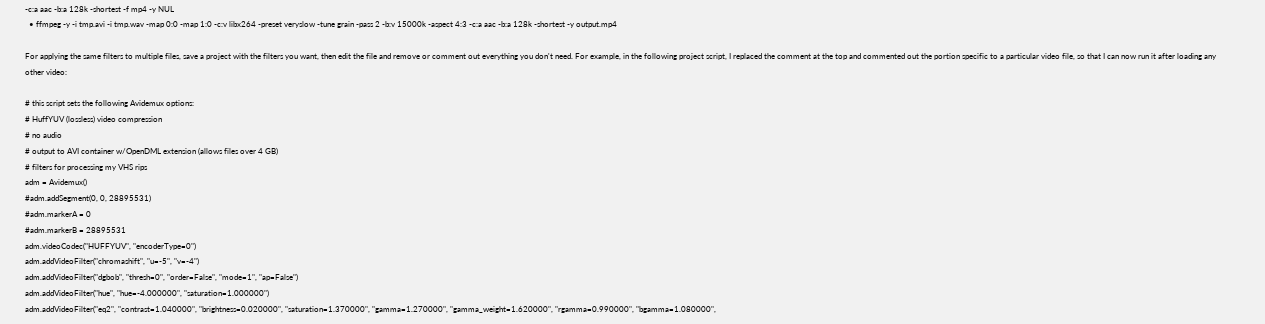-c:a aac -b:a 128k -shortest -f mp4 -y NUL
  • ffmpeg -y -i tmp.avi -i tmp.wav -map 0:0 -map 1:0 -c:v libx264 -preset veryslow -tune grain -pass 2 -b:v 15000k -aspect 4:3 -c:a aac -b:a 128k -shortest -y output.mp4

For applying the same filters to multiple files, save a project with the filters you want, then edit the file and remove or comment out everything you don't need. For example, in the following project script, I replaced the comment at the top and commented out the portion specific to a particular video file, so that I can now run it after loading any other video:

# this script sets the following Avidemux options:
# HuffYUV (lossless) video compression
# no audio
# output to AVI container w/OpenDML extension (allows files over 4 GB)
# filters for processing my VHS rips
adm = Avidemux()
#adm.addSegment(0, 0, 28895531)
#adm.markerA = 0
#adm.markerB = 28895531
adm.videoCodec("HUFFYUV", "encoderType=0")
adm.addVideoFilter("chromashift", "u=-5", "v=-4")
adm.addVideoFilter("dgbob", "thresh=0", "order=False", "mode=1", "ap=False")
adm.addVideoFilter("hue", "hue=-4.000000", "saturation=1.000000")
adm.addVideoFilter("eq2", "contrast=1.040000", "brightness=0.020000", "saturation=1.370000", "gamma=1.270000", "gamma_weight=1.620000", "rgamma=0.990000", "bgamma=1.080000",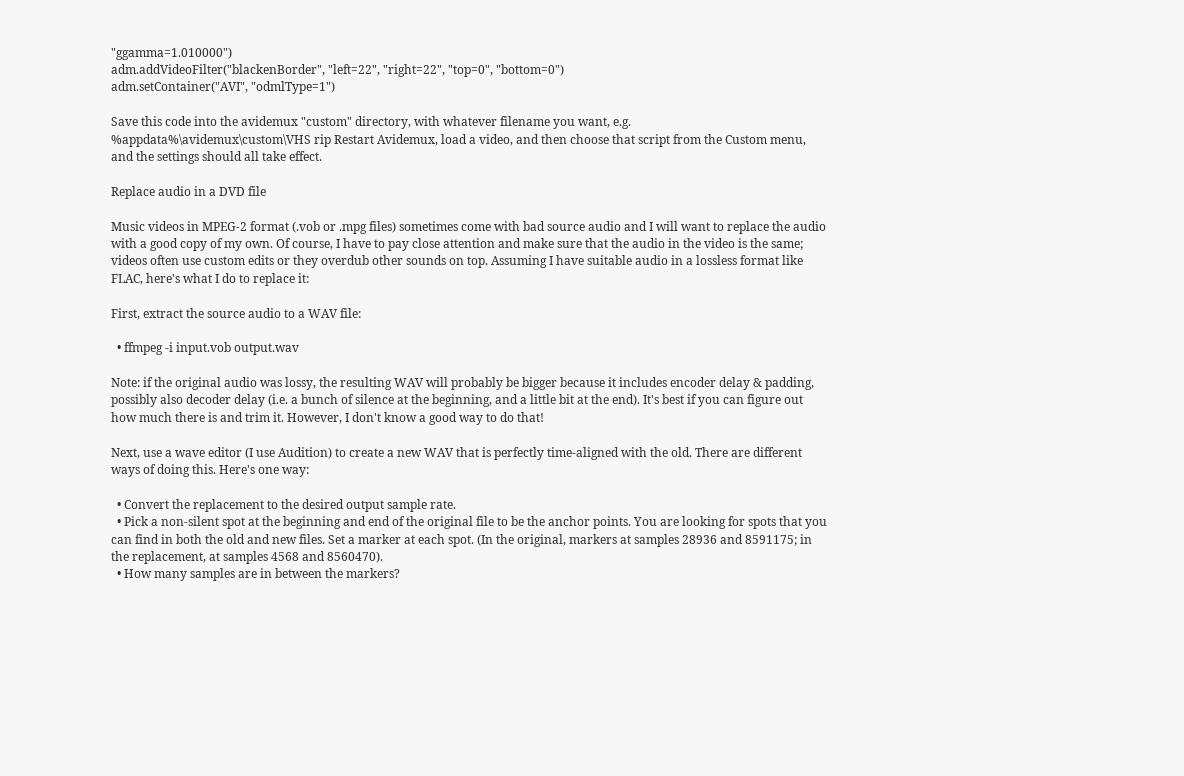"ggamma=1.010000")
adm.addVideoFilter("blackenBorder", "left=22", "right=22", "top=0", "bottom=0")
adm.setContainer("AVI", "odmlType=1")

Save this code into the avidemux "custom" directory, with whatever filename you want, e.g. %appdata%\avidemux\custom\VHS rip Restart Avidemux, load a video, and then choose that script from the Custom menu, and the settings should all take effect.

Replace audio in a DVD file

Music videos in MPEG-2 format (.vob or .mpg files) sometimes come with bad source audio and I will want to replace the audio with a good copy of my own. Of course, I have to pay close attention and make sure that the audio in the video is the same; videos often use custom edits or they overdub other sounds on top. Assuming I have suitable audio in a lossless format like FLAC, here's what I do to replace it:

First, extract the source audio to a WAV file:

  • ffmpeg -i input.vob output.wav

Note: if the original audio was lossy, the resulting WAV will probably be bigger because it includes encoder delay & padding, possibly also decoder delay (i.e. a bunch of silence at the beginning, and a little bit at the end). It's best if you can figure out how much there is and trim it. However, I don't know a good way to do that!

Next, use a wave editor (I use Audition) to create a new WAV that is perfectly time-aligned with the old. There are different ways of doing this. Here's one way:

  • Convert the replacement to the desired output sample rate.
  • Pick a non-silent spot at the beginning and end of the original file to be the anchor points. You are looking for spots that you can find in both the old and new files. Set a marker at each spot. (In the original, markers at samples 28936 and 8591175; in the replacement, at samples 4568 and 8560470).
  • How many samples are in between the markers?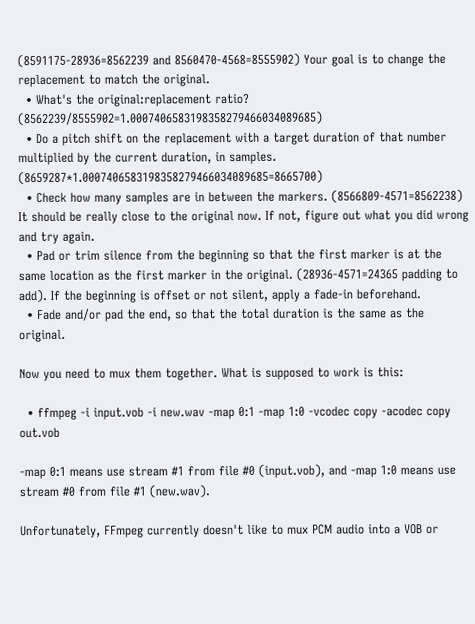(8591175-28936=8562239 and 8560470-4568=8555902) Your goal is to change the replacement to match the original.
  • What's the original:replacement ratio? (8562239/8555902=1.0007406583198358279466034089685)
  • Do a pitch shift on the replacement with a target duration of that number multiplied by the current duration, in samples. (8659287*1.0007406583198358279466034089685=8665700)
  • Check how many samples are in between the markers. (8566809-4571=8562238) It should be really close to the original now. If not, figure out what you did wrong and try again.
  • Pad or trim silence from the beginning so that the first marker is at the same location as the first marker in the original. (28936-4571=24365 padding to add). If the beginning is offset or not silent, apply a fade-in beforehand.
  • Fade and/or pad the end, so that the total duration is the same as the original.

Now you need to mux them together. What is supposed to work is this:

  • ffmpeg -i input.vob -i new.wav -map 0:1 -map 1:0 -vcodec copy -acodec copy out.vob

-map 0:1 means use stream #1 from file #0 (input.vob), and -map 1:0 means use stream #0 from file #1 (new.wav).

Unfortunately, FFmpeg currently doesn't like to mux PCM audio into a VOB or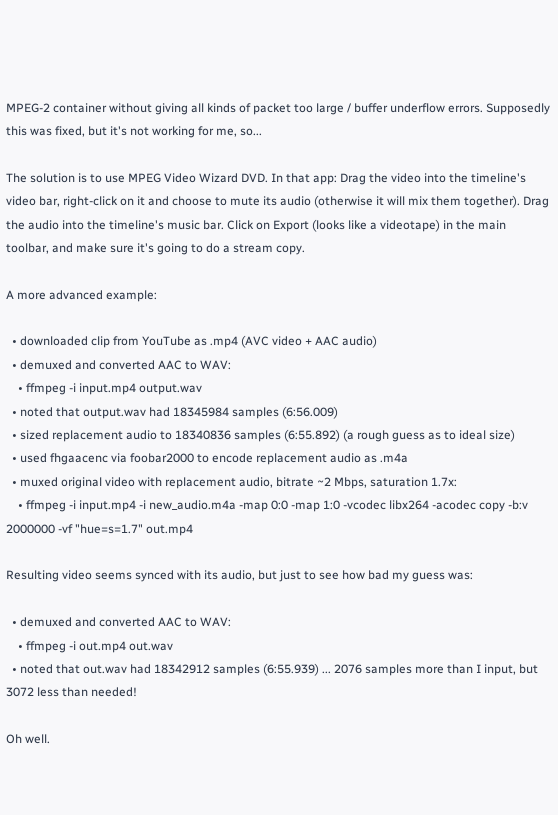MPEG-2 container without giving all kinds of packet too large / buffer underflow errors. Supposedly this was fixed, but it's not working for me, so...

The solution is to use MPEG Video Wizard DVD. In that app: Drag the video into the timeline's video bar, right-click on it and choose to mute its audio (otherwise it will mix them together). Drag the audio into the timeline's music bar. Click on Export (looks like a videotape) in the main toolbar, and make sure it's going to do a stream copy.

A more advanced example:

  • downloaded clip from YouTube as .mp4 (AVC video + AAC audio)
  • demuxed and converted AAC to WAV:
    • ffmpeg -i input.mp4 output.wav
  • noted that output.wav had 18345984 samples (6:56.009)
  • sized replacement audio to 18340836 samples (6:55.892) (a rough guess as to ideal size)
  • used fhgaacenc via foobar2000 to encode replacement audio as .m4a
  • muxed original video with replacement audio, bitrate ~2 Mbps, saturation 1.7x:
    • ffmpeg -i input.mp4 -i new_audio.m4a -map 0:0 -map 1:0 -vcodec libx264 -acodec copy -b:v 2000000 -vf "hue=s=1.7" out.mp4

Resulting video seems synced with its audio, but just to see how bad my guess was:

  • demuxed and converted AAC to WAV:
    • ffmpeg -i out.mp4 out.wav
  • noted that out.wav had 18342912 samples (6:55.939) ... 2076 samples more than I input, but 3072 less than needed!

Oh well.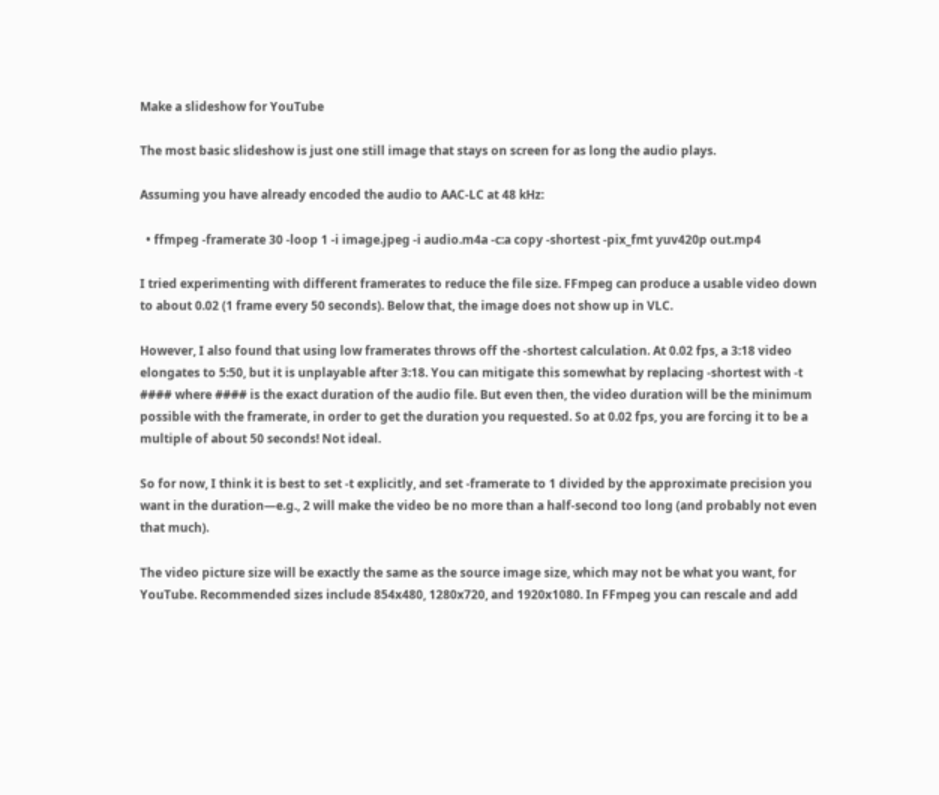Make a slideshow for YouTube

The most basic slideshow is just one still image that stays on screen for as long the audio plays.

Assuming you have already encoded the audio to AAC-LC at 48 kHz:

  • ffmpeg -framerate 30 -loop 1 -i image.jpeg -i audio.m4a -c:a copy -shortest -pix_fmt yuv420p out.mp4

I tried experimenting with different framerates to reduce the file size. FFmpeg can produce a usable video down to about 0.02 (1 frame every 50 seconds). Below that, the image does not show up in VLC.

However, I also found that using low framerates throws off the -shortest calculation. At 0.02 fps, a 3:18 video elongates to 5:50, but it is unplayable after 3:18. You can mitigate this somewhat by replacing -shortest with -t #### where #### is the exact duration of the audio file. But even then, the video duration will be the minimum possible with the framerate, in order to get the duration you requested. So at 0.02 fps, you are forcing it to be a multiple of about 50 seconds! Not ideal.

So for now, I think it is best to set -t explicitly, and set -framerate to 1 divided by the approximate precision you want in the duration—e.g., 2 will make the video be no more than a half-second too long (and probably not even that much).

The video picture size will be exactly the same as the source image size, which may not be what you want, for YouTube. Recommended sizes include 854x480, 1280x720, and 1920x1080. In FFmpeg you can rescale and add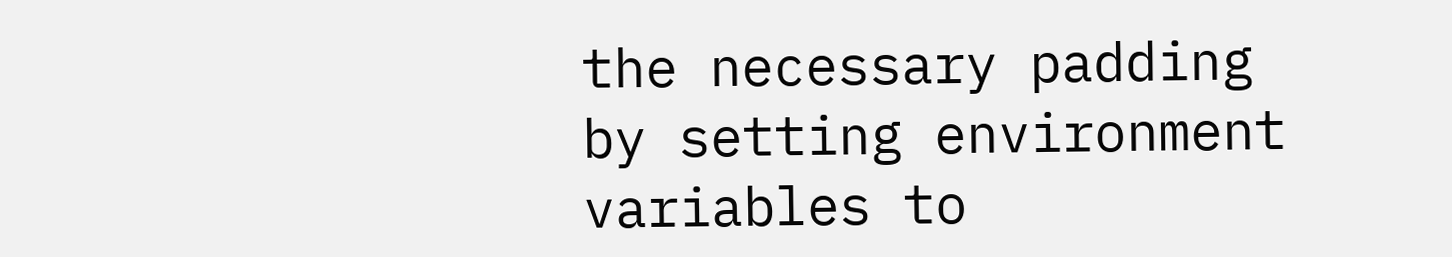the necessary padding by setting environment variables to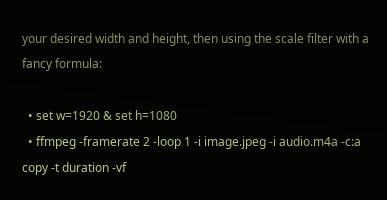your desired width and height, then using the scale filter with a fancy formula:

  • set w=1920 & set h=1080
  • ffmpeg -framerate 2 -loop 1 -i image.jpeg -i audio.m4a -c:a copy -t duration -vf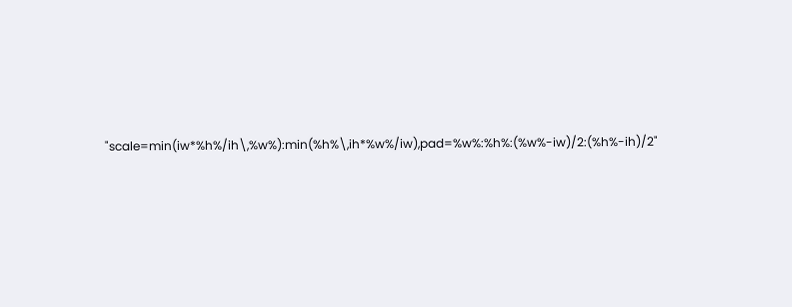"scale=min(iw*%h%/ih\,%w%):min(%h%\,ih*%w%/iw),pad=%w%:%h%:(%w%-iw)/2:(%h%-ih)/2"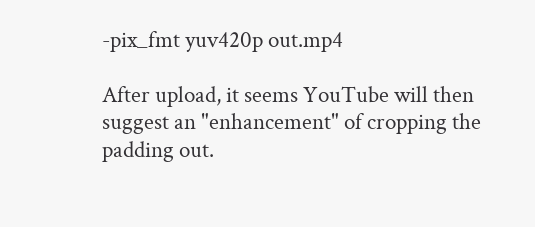-pix_fmt yuv420p out.mp4

After upload, it seems YouTube will then suggest an "enhancement" of cropping the padding out.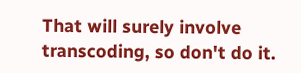That will surely involve transcoding, so don't do it.